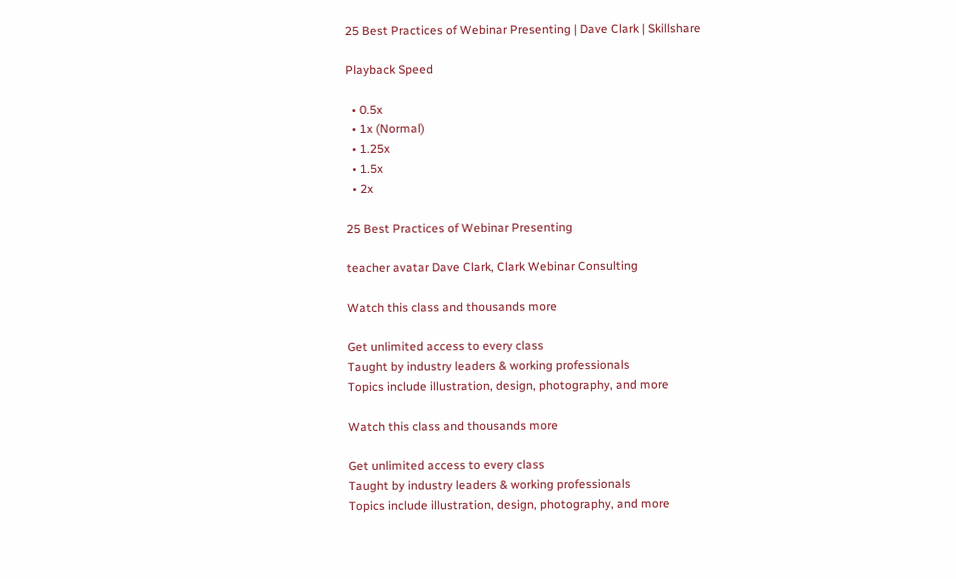25 Best Practices of Webinar Presenting | Dave Clark | Skillshare

Playback Speed

  • 0.5x
  • 1x (Normal)
  • 1.25x
  • 1.5x
  • 2x

25 Best Practices of Webinar Presenting

teacher avatar Dave Clark, Clark Webinar Consulting

Watch this class and thousands more

Get unlimited access to every class
Taught by industry leaders & working professionals
Topics include illustration, design, photography, and more

Watch this class and thousands more

Get unlimited access to every class
Taught by industry leaders & working professionals
Topics include illustration, design, photography, and more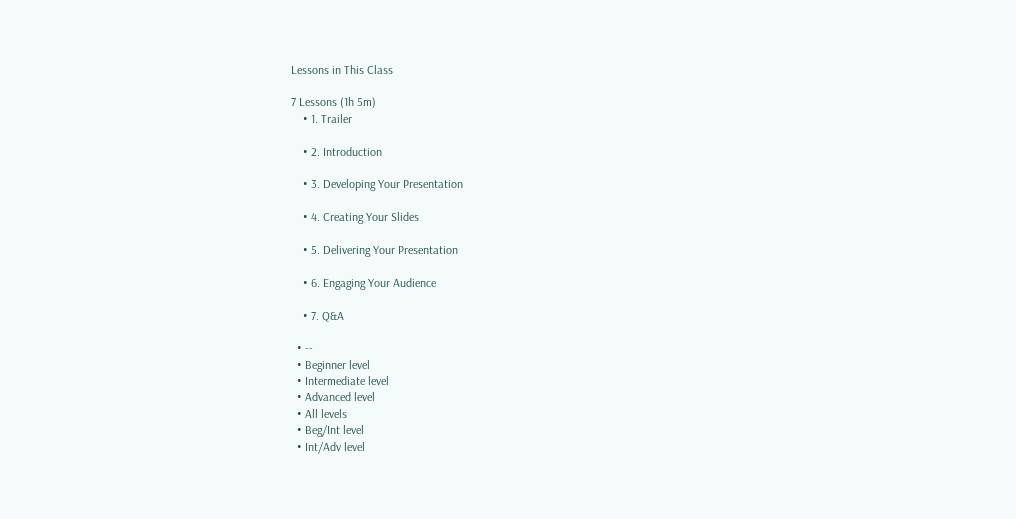Lessons in This Class

7 Lessons (1h 5m)
    • 1. Trailer

    • 2. Introduction

    • 3. Developing Your Presentation

    • 4. Creating Your Slides

    • 5. Delivering Your Presentation

    • 6. Engaging Your Audience

    • 7. Q&A

  • --
  • Beginner level
  • Intermediate level
  • Advanced level
  • All levels
  • Beg/Int level
  • Int/Adv level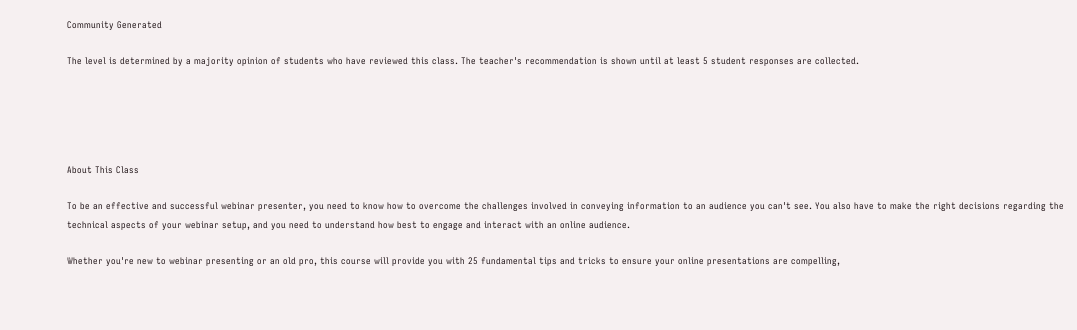Community Generated

The level is determined by a majority opinion of students who have reviewed this class. The teacher's recommendation is shown until at least 5 student responses are collected.





About This Class

To be an effective and successful webinar presenter, you need to know how to overcome the challenges involved in conveying information to an audience you can't see. You also have to make the right decisions regarding the technical aspects of your webinar setup, and you need to understand how best to engage and interact with an online audience.

Whether you're new to webinar presenting or an old pro, this course will provide you with 25 fundamental tips and tricks to ensure your online presentations are compelling,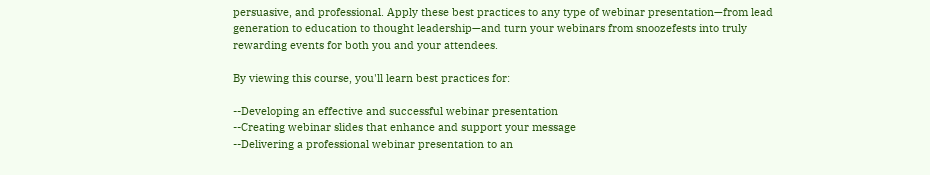persuasive, and professional. Apply these best practices to any type of webinar presentation—from lead generation to education to thought leadership—and turn your webinars from snoozefests into truly rewarding events for both you and your attendees.

By viewing this course, you'll learn best practices for:

--Developing an effective and successful webinar presentation
--Creating webinar slides that enhance and support your message
--Delivering a professional webinar presentation to an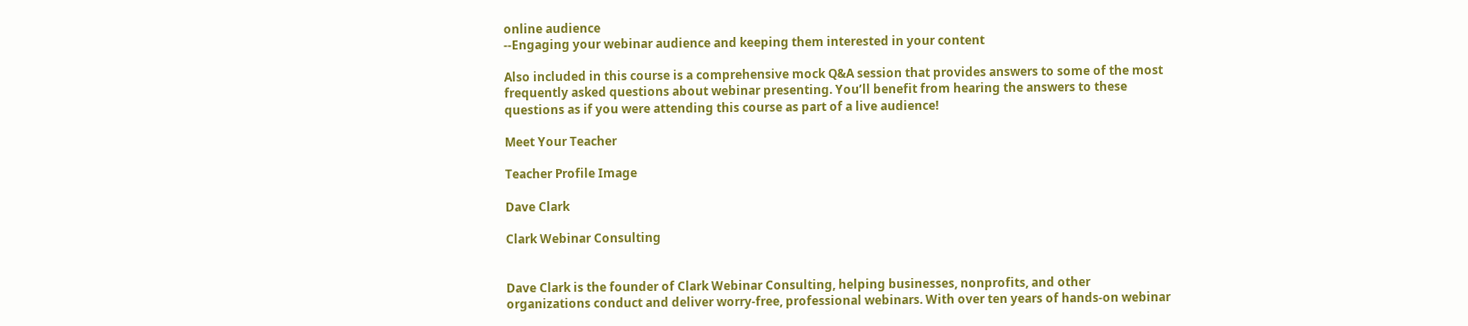online audience
--Engaging your webinar audience and keeping them interested in your content

Also included in this course is a comprehensive mock Q&A session that provides answers to some of the most frequently asked questions about webinar presenting. You’ll benefit from hearing the answers to these questions as if you were attending this course as part of a live audience!

Meet Your Teacher

Teacher Profile Image

Dave Clark

Clark Webinar Consulting


Dave Clark is the founder of Clark Webinar Consulting, helping businesses, nonprofits, and other organizations conduct and deliver worry-free, professional webinars. With over ten years of hands-on webinar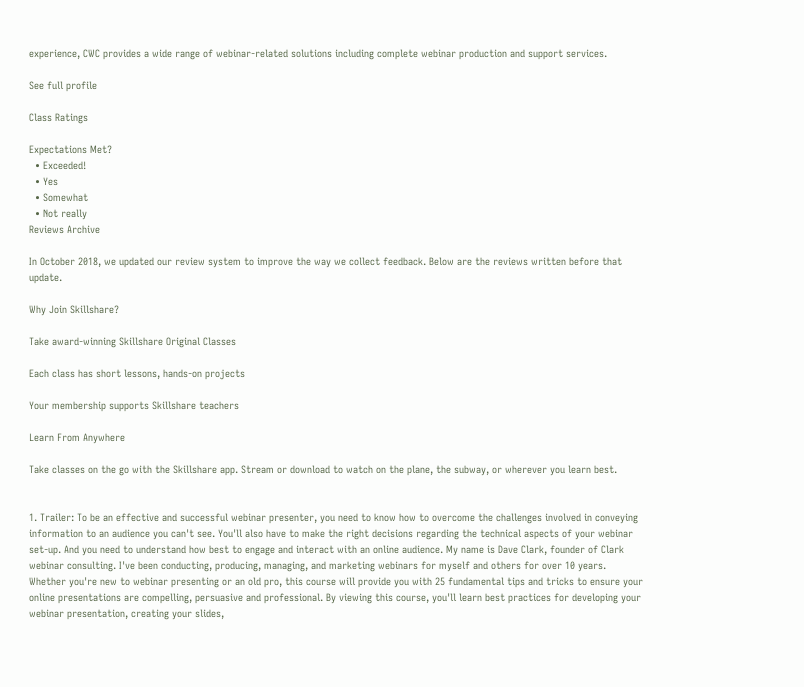experience, CWC provides a wide range of webinar-related solutions including complete webinar production and support services.

See full profile

Class Ratings

Expectations Met?
  • Exceeded!
  • Yes
  • Somewhat
  • Not really
Reviews Archive

In October 2018, we updated our review system to improve the way we collect feedback. Below are the reviews written before that update.

Why Join Skillshare?

Take award-winning Skillshare Original Classes

Each class has short lessons, hands-on projects

Your membership supports Skillshare teachers

Learn From Anywhere

Take classes on the go with the Skillshare app. Stream or download to watch on the plane, the subway, or wherever you learn best.


1. Trailer: To be an effective and successful webinar presenter, you need to know how to overcome the challenges involved in conveying information to an audience you can't see. You'll also have to make the right decisions regarding the technical aspects of your webinar set-up. And you need to understand how best to engage and interact with an online audience. My name is Dave Clark, founder of Clark webinar consulting. I've been conducting, producing, managing, and marketing webinars for myself and others for over 10 years. Whether you're new to webinar presenting or an old pro, this course will provide you with 25 fundamental tips and tricks to ensure your online presentations are compelling, persuasive and professional. By viewing this course, you'll learn best practices for developing your webinar presentation, creating your slides,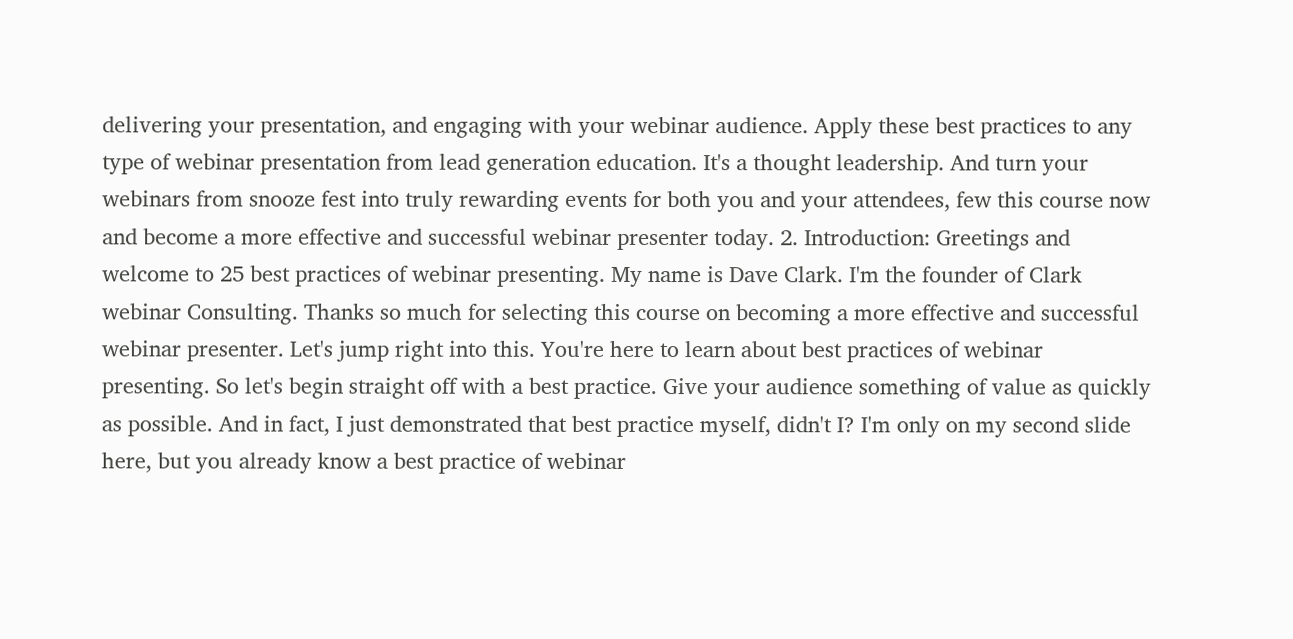delivering your presentation, and engaging with your webinar audience. Apply these best practices to any type of webinar presentation from lead generation education. It's a thought leadership. And turn your webinars from snooze fest into truly rewarding events for both you and your attendees, few this course now and become a more effective and successful webinar presenter today. 2. Introduction: Greetings and welcome to 25 best practices of webinar presenting. My name is Dave Clark. I'm the founder of Clark webinar Consulting. Thanks so much for selecting this course on becoming a more effective and successful webinar presenter. Let's jump right into this. You're here to learn about best practices of webinar presenting. So let's begin straight off with a best practice. Give your audience something of value as quickly as possible. And in fact, I just demonstrated that best practice myself, didn't I? I'm only on my second slide here, but you already know a best practice of webinar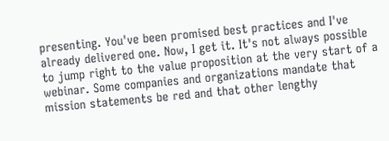presenting. You've been promised best practices and I've already delivered one. Now, I get it. It's not always possible to jump right to the value proposition at the very start of a webinar. Some companies and organizations mandate that mission statements be red and that other lengthy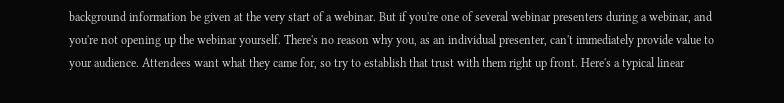background information be given at the very start of a webinar. But if you're one of several webinar presenters during a webinar, and you're not opening up the webinar yourself. There's no reason why you, as an individual presenter, can't immediately provide value to your audience. Attendees want what they came for, so try to establish that trust with them right up front. Here's a typical linear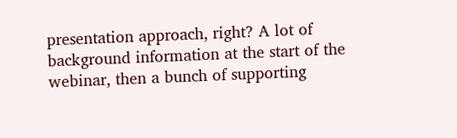presentation approach, right? A lot of background information at the start of the webinar, then a bunch of supporting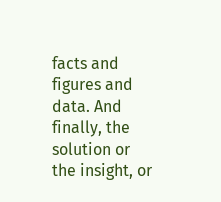facts and figures and data. And finally, the solution or the insight, or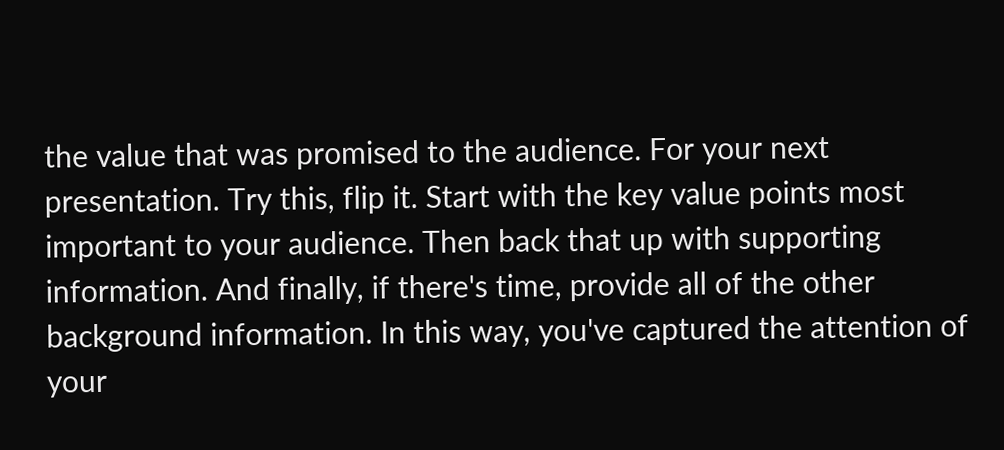the value that was promised to the audience. For your next presentation. Try this, flip it. Start with the key value points most important to your audience. Then back that up with supporting information. And finally, if there's time, provide all of the other background information. In this way, you've captured the attention of your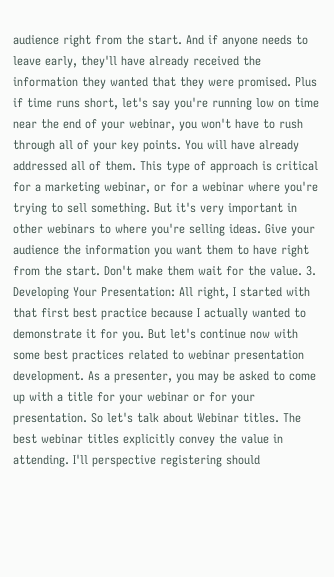audience right from the start. And if anyone needs to leave early, they'll have already received the information they wanted that they were promised. Plus if time runs short, let's say you're running low on time near the end of your webinar, you won't have to rush through all of your key points. You will have already addressed all of them. This type of approach is critical for a marketing webinar, or for a webinar where you're trying to sell something. But it's very important in other webinars to where you're selling ideas. Give your audience the information you want them to have right from the start. Don't make them wait for the value. 3. Developing Your Presentation: All right, I started with that first best practice because I actually wanted to demonstrate it for you. But let's continue now with some best practices related to webinar presentation development. As a presenter, you may be asked to come up with a title for your webinar or for your presentation. So let's talk about Webinar titles. The best webinar titles explicitly convey the value in attending. I'll perspective registering should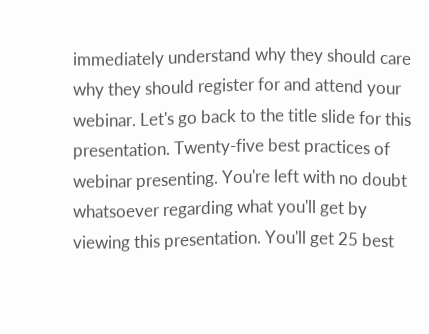immediately understand why they should care why they should register for and attend your webinar. Let's go back to the title slide for this presentation. Twenty-five best practices of webinar presenting. You're left with no doubt whatsoever regarding what you'll get by viewing this presentation. You'll get 25 best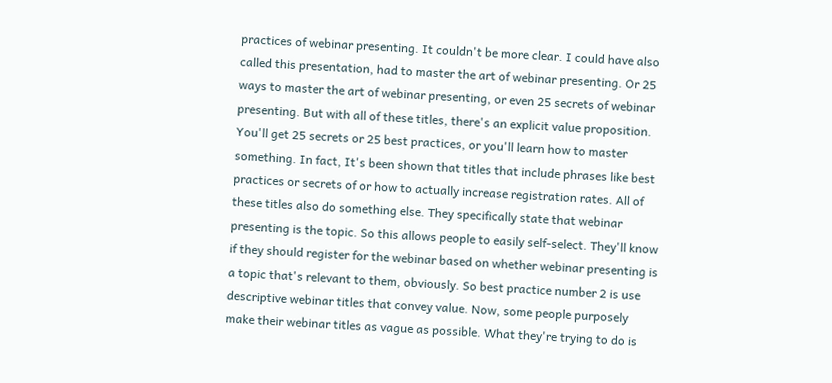practices of webinar presenting. It couldn't be more clear. I could have also called this presentation, had to master the art of webinar presenting. Or 25 ways to master the art of webinar presenting, or even 25 secrets of webinar presenting. But with all of these titles, there's an explicit value proposition. You'll get 25 secrets or 25 best practices, or you'll learn how to master something. In fact, It's been shown that titles that include phrases like best practices or secrets of or how to actually increase registration rates. All of these titles also do something else. They specifically state that webinar presenting is the topic. So this allows people to easily self-select. They'll know if they should register for the webinar based on whether webinar presenting is a topic that's relevant to them, obviously. So best practice number 2 is use descriptive webinar titles that convey value. Now, some people purposely make their webinar titles as vague as possible. What they're trying to do is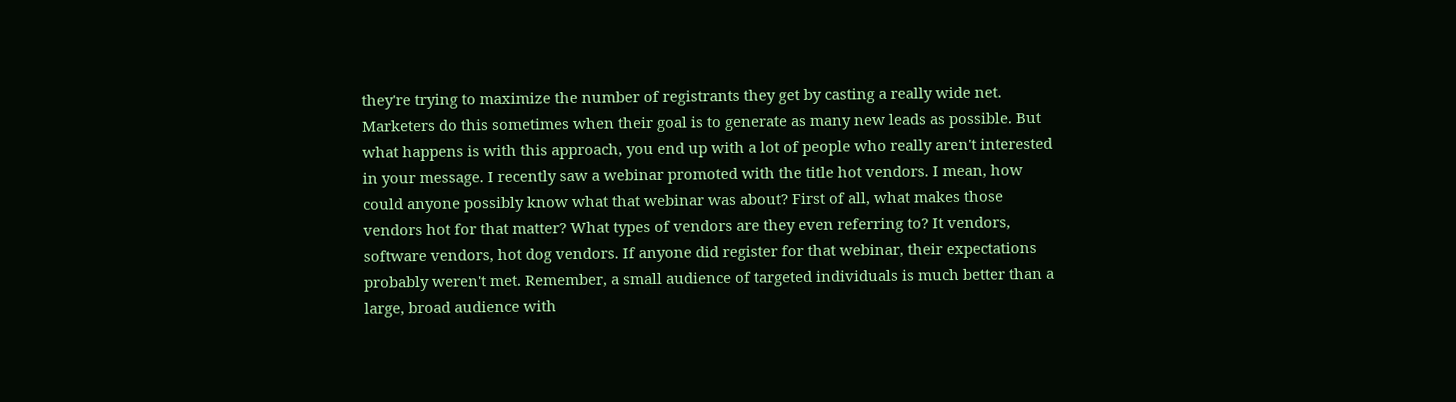they're trying to maximize the number of registrants they get by casting a really wide net. Marketers do this sometimes when their goal is to generate as many new leads as possible. But what happens is with this approach, you end up with a lot of people who really aren't interested in your message. I recently saw a webinar promoted with the title hot vendors. I mean, how could anyone possibly know what that webinar was about? First of all, what makes those vendors hot for that matter? What types of vendors are they even referring to? It vendors, software vendors, hot dog vendors. If anyone did register for that webinar, their expectations probably weren't met. Remember, a small audience of targeted individuals is much better than a large, broad audience with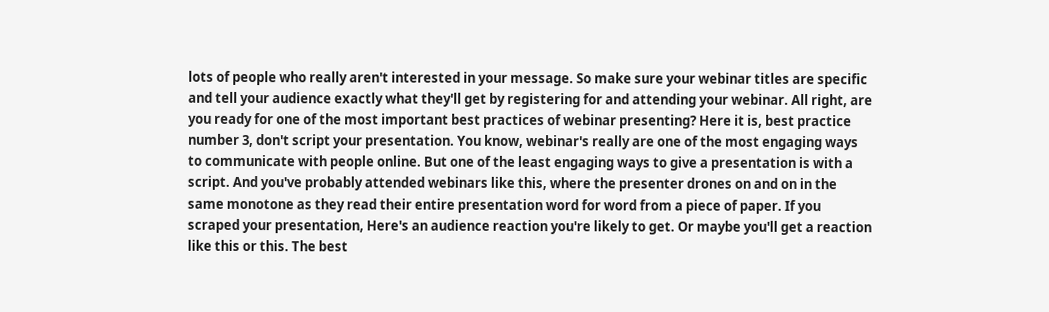lots of people who really aren't interested in your message. So make sure your webinar titles are specific and tell your audience exactly what they'll get by registering for and attending your webinar. All right, are you ready for one of the most important best practices of webinar presenting? Here it is, best practice number 3, don't script your presentation. You know, webinar's really are one of the most engaging ways to communicate with people online. But one of the least engaging ways to give a presentation is with a script. And you've probably attended webinars like this, where the presenter drones on and on in the same monotone as they read their entire presentation word for word from a piece of paper. If you scraped your presentation, Here's an audience reaction you're likely to get. Or maybe you'll get a reaction like this or this. The best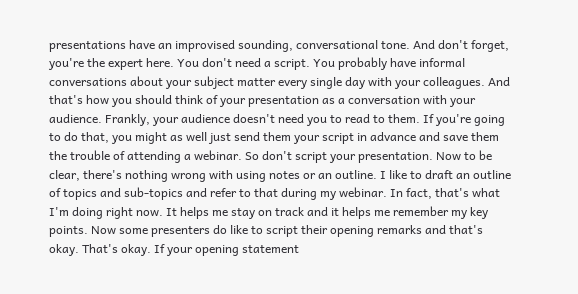presentations have an improvised sounding, conversational tone. And don't forget, you're the expert here. You don't need a script. You probably have informal conversations about your subject matter every single day with your colleagues. And that's how you should think of your presentation as a conversation with your audience. Frankly, your audience doesn't need you to read to them. If you're going to do that, you might as well just send them your script in advance and save them the trouble of attending a webinar. So don't script your presentation. Now to be clear, there's nothing wrong with using notes or an outline. I like to draft an outline of topics and sub-topics and refer to that during my webinar. In fact, that's what I'm doing right now. It helps me stay on track and it helps me remember my key points. Now some presenters do like to script their opening remarks and that's okay. That's okay. If your opening statement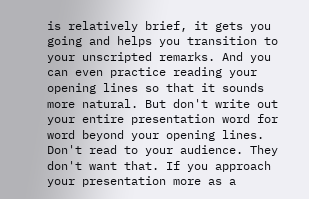is relatively brief, it gets you going and helps you transition to your unscripted remarks. And you can even practice reading your opening lines so that it sounds more natural. But don't write out your entire presentation word for word beyond your opening lines. Don't read to your audience. They don't want that. If you approach your presentation more as a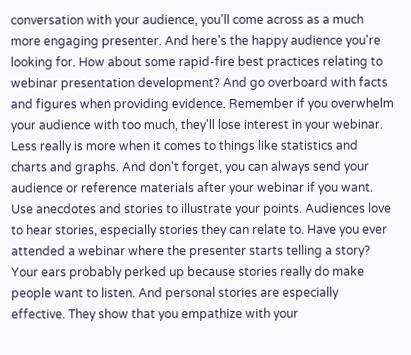conversation with your audience, you'll come across as a much more engaging presenter. And here's the happy audience you're looking for. How about some rapid-fire best practices relating to webinar presentation development? And go overboard with facts and figures when providing evidence. Remember if you overwhelm your audience with too much, they'll lose interest in your webinar. Less really is more when it comes to things like statistics and charts and graphs. And don't forget, you can always send your audience or reference materials after your webinar if you want. Use anecdotes and stories to illustrate your points. Audiences love to hear stories, especially stories they can relate to. Have you ever attended a webinar where the presenter starts telling a story? Your ears probably perked up because stories really do make people want to listen. And personal stories are especially effective. They show that you empathize with your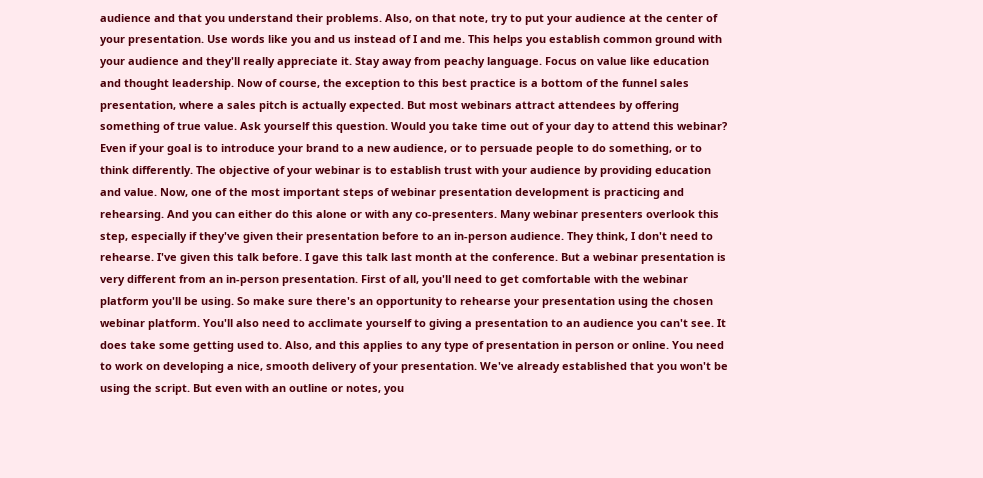audience and that you understand their problems. Also, on that note, try to put your audience at the center of your presentation. Use words like you and us instead of I and me. This helps you establish common ground with your audience and they'll really appreciate it. Stay away from peachy language. Focus on value like education and thought leadership. Now of course, the exception to this best practice is a bottom of the funnel sales presentation, where a sales pitch is actually expected. But most webinars attract attendees by offering something of true value. Ask yourself this question. Would you take time out of your day to attend this webinar? Even if your goal is to introduce your brand to a new audience, or to persuade people to do something, or to think differently. The objective of your webinar is to establish trust with your audience by providing education and value. Now, one of the most important steps of webinar presentation development is practicing and rehearsing. And you can either do this alone or with any co-presenters. Many webinar presenters overlook this step, especially if they've given their presentation before to an in-person audience. They think, I don't need to rehearse. I've given this talk before. I gave this talk last month at the conference. But a webinar presentation is very different from an in-person presentation. First of all, you'll need to get comfortable with the webinar platform you'll be using. So make sure there's an opportunity to rehearse your presentation using the chosen webinar platform. You'll also need to acclimate yourself to giving a presentation to an audience you can't see. It does take some getting used to. Also, and this applies to any type of presentation in person or online. You need to work on developing a nice, smooth delivery of your presentation. We've already established that you won't be using the script. But even with an outline or notes, you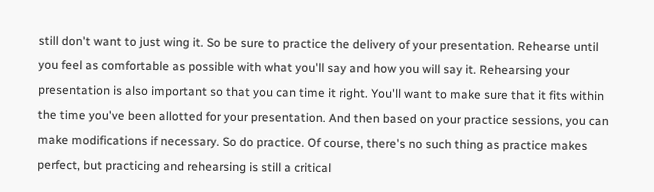still don't want to just wing it. So be sure to practice the delivery of your presentation. Rehearse until you feel as comfortable as possible with what you'll say and how you will say it. Rehearsing your presentation is also important so that you can time it right. You'll want to make sure that it fits within the time you've been allotted for your presentation. And then based on your practice sessions, you can make modifications if necessary. So do practice. Of course, there's no such thing as practice makes perfect, but practicing and rehearsing is still a critical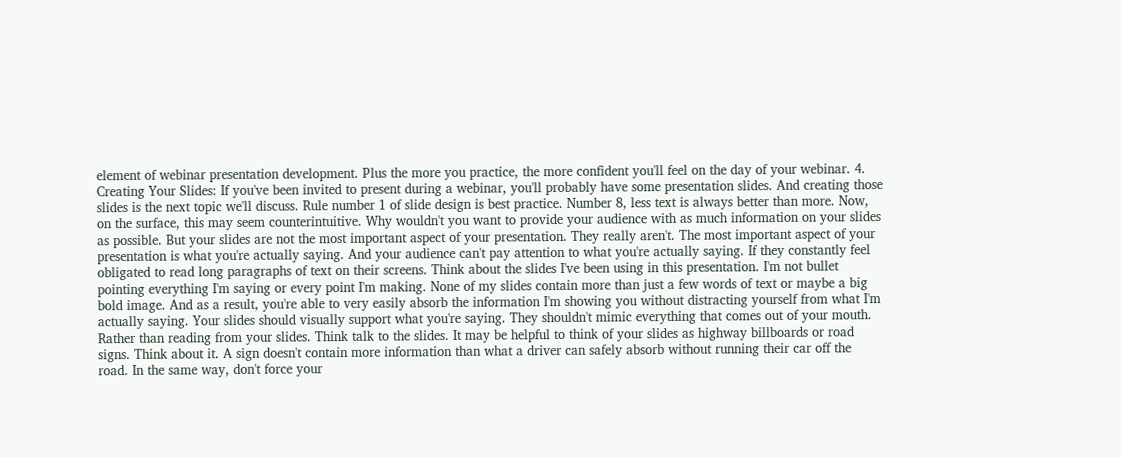element of webinar presentation development. Plus the more you practice, the more confident you'll feel on the day of your webinar. 4. Creating Your Slides: If you've been invited to present during a webinar, you'll probably have some presentation slides. And creating those slides is the next topic we'll discuss. Rule number 1 of slide design is best practice. Number 8, less text is always better than more. Now, on the surface, this may seem counterintuitive. Why wouldn't you want to provide your audience with as much information on your slides as possible. But your slides are not the most important aspect of your presentation. They really aren't. The most important aspect of your presentation is what you're actually saying. And your audience can't pay attention to what you're actually saying. If they constantly feel obligated to read long paragraphs of text on their screens. Think about the slides I've been using in this presentation. I'm not bullet pointing everything I'm saying or every point I'm making. None of my slides contain more than just a few words of text or maybe a big bold image. And as a result, you're able to very easily absorb the information I'm showing you without distracting yourself from what I'm actually saying. Your slides should visually support what you're saying. They shouldn't mimic everything that comes out of your mouth. Rather than reading from your slides. Think talk to the slides. It may be helpful to think of your slides as highway billboards or road signs. Think about it. A sign doesn't contain more information than what a driver can safely absorb without running their car off the road. In the same way, don't force your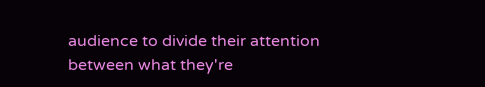audience to divide their attention between what they're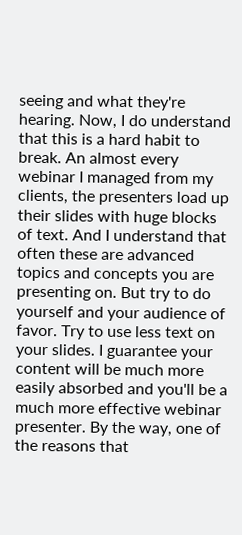seeing and what they're hearing. Now, I do understand that this is a hard habit to break. An almost every webinar I managed from my clients, the presenters load up their slides with huge blocks of text. And I understand that often these are advanced topics and concepts you are presenting on. But try to do yourself and your audience of favor. Try to use less text on your slides. I guarantee your content will be much more easily absorbed and you'll be a much more effective webinar presenter. By the way, one of the reasons that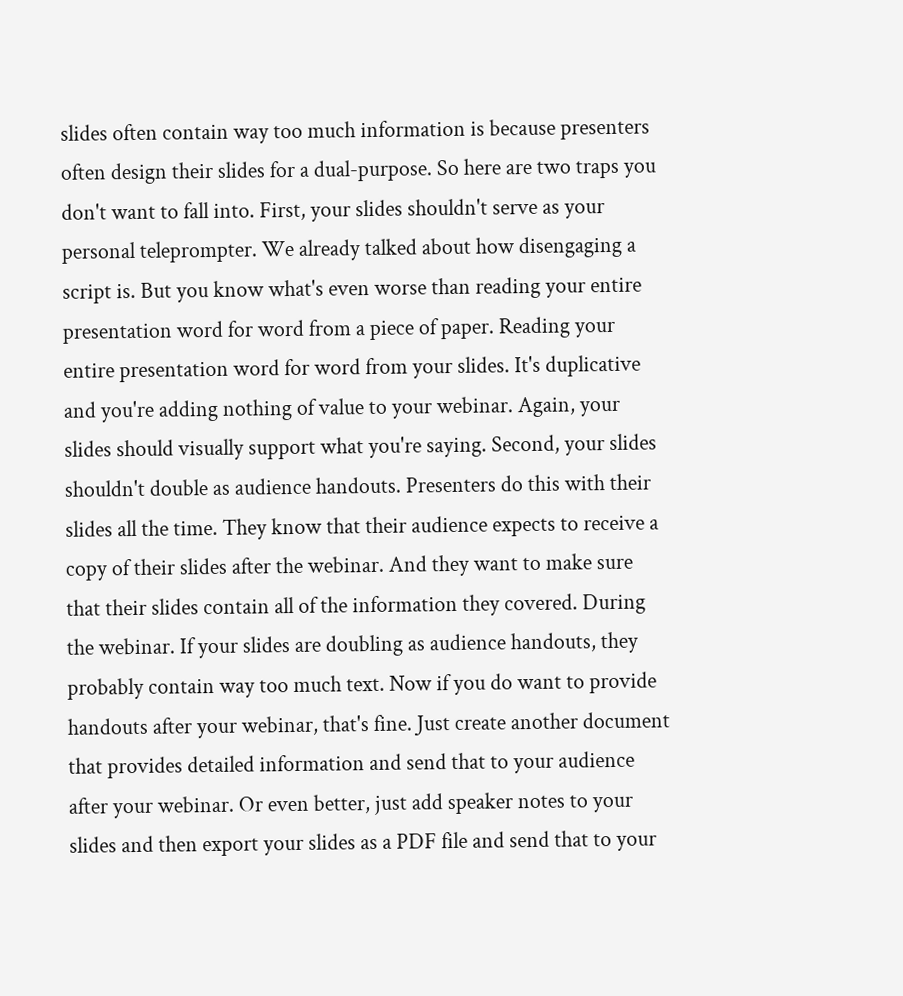slides often contain way too much information is because presenters often design their slides for a dual-purpose. So here are two traps you don't want to fall into. First, your slides shouldn't serve as your personal teleprompter. We already talked about how disengaging a script is. But you know what's even worse than reading your entire presentation word for word from a piece of paper. Reading your entire presentation word for word from your slides. It's duplicative and you're adding nothing of value to your webinar. Again, your slides should visually support what you're saying. Second, your slides shouldn't double as audience handouts. Presenters do this with their slides all the time. They know that their audience expects to receive a copy of their slides after the webinar. And they want to make sure that their slides contain all of the information they covered. During the webinar. If your slides are doubling as audience handouts, they probably contain way too much text. Now if you do want to provide handouts after your webinar, that's fine. Just create another document that provides detailed information and send that to your audience after your webinar. Or even better, just add speaker notes to your slides and then export your slides as a PDF file and send that to your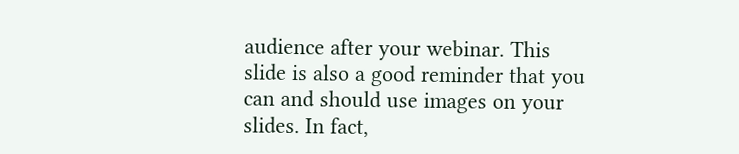audience after your webinar. This slide is also a good reminder that you can and should use images on your slides. In fact,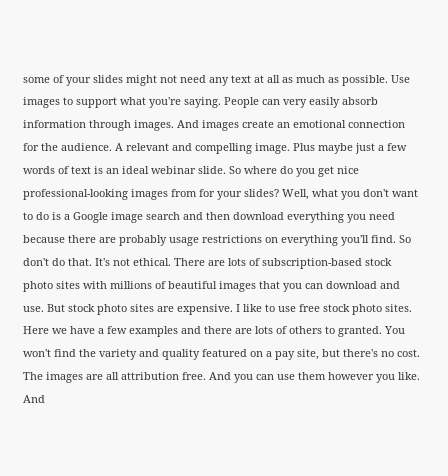some of your slides might not need any text at all as much as possible. Use images to support what you're saying. People can very easily absorb information through images. And images create an emotional connection for the audience. A relevant and compelling image. Plus maybe just a few words of text is an ideal webinar slide. So where do you get nice professional-looking images from for your slides? Well, what you don't want to do is a Google image search and then download everything you need because there are probably usage restrictions on everything you'll find. So don't do that. It's not ethical. There are lots of subscription-based stock photo sites with millions of beautiful images that you can download and use. But stock photo sites are expensive. I like to use free stock photo sites. Here we have a few examples and there are lots of others to granted. You won't find the variety and quality featured on a pay site, but there's no cost. The images are all attribution free. And you can use them however you like. And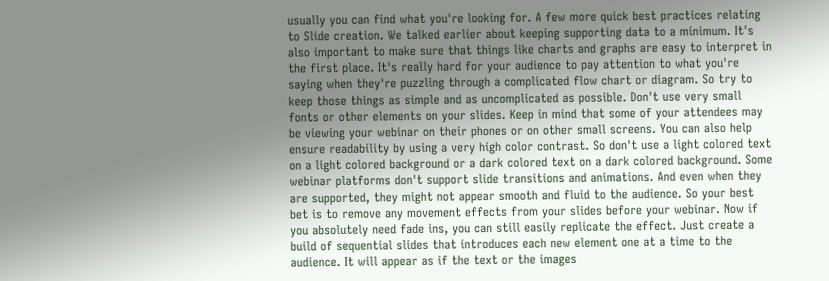usually you can find what you're looking for. A few more quick best practices relating to Slide creation. We talked earlier about keeping supporting data to a minimum. It's also important to make sure that things like charts and graphs are easy to interpret in the first place. It's really hard for your audience to pay attention to what you're saying when they're puzzling through a complicated flow chart or diagram. So try to keep those things as simple and as uncomplicated as possible. Don't use very small fonts or other elements on your slides. Keep in mind that some of your attendees may be viewing your webinar on their phones or on other small screens. You can also help ensure readability by using a very high color contrast. So don't use a light colored text on a light colored background or a dark colored text on a dark colored background. Some webinar platforms don't support slide transitions and animations. And even when they are supported, they might not appear smooth and fluid to the audience. So your best bet is to remove any movement effects from your slides before your webinar. Now if you absolutely need fade ins, you can still easily replicate the effect. Just create a build of sequential slides that introduces each new element one at a time to the audience. It will appear as if the text or the images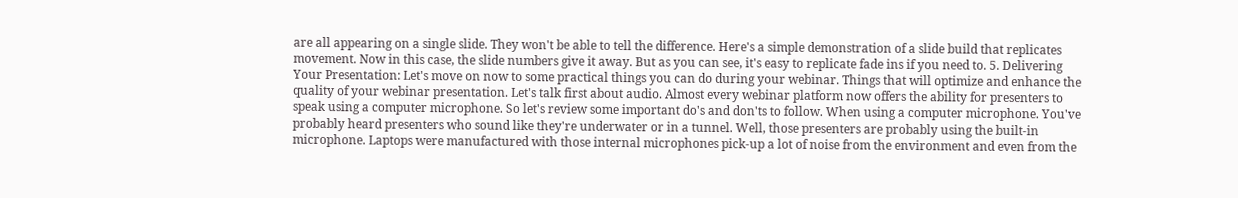are all appearing on a single slide. They won't be able to tell the difference. Here's a simple demonstration of a slide build that replicates movement. Now in this case, the slide numbers give it away. But as you can see, it's easy to replicate fade ins if you need to. 5. Delivering Your Presentation: Let's move on now to some practical things you can do during your webinar. Things that will optimize and enhance the quality of your webinar presentation. Let's talk first about audio. Almost every webinar platform now offers the ability for presenters to speak using a computer microphone. So let's review some important do's and don'ts to follow. When using a computer microphone. You've probably heard presenters who sound like they're underwater or in a tunnel. Well, those presenters are probably using the built-in microphone. Laptops were manufactured with those internal microphones pick-up a lot of noise from the environment and even from the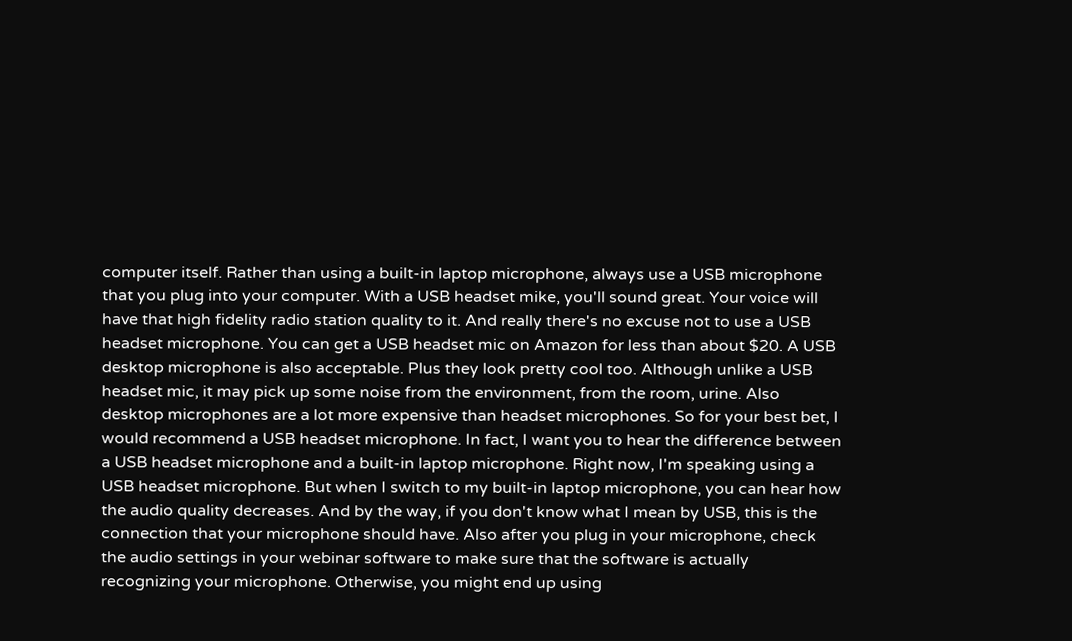computer itself. Rather than using a built-in laptop microphone, always use a USB microphone that you plug into your computer. With a USB headset mike, you'll sound great. Your voice will have that high fidelity radio station quality to it. And really there's no excuse not to use a USB headset microphone. You can get a USB headset mic on Amazon for less than about $20. A USB desktop microphone is also acceptable. Plus they look pretty cool too. Although unlike a USB headset mic, it may pick up some noise from the environment, from the room, urine. Also desktop microphones are a lot more expensive than headset microphones. So for your best bet, I would recommend a USB headset microphone. In fact, I want you to hear the difference between a USB headset microphone and a built-in laptop microphone. Right now, I'm speaking using a USB headset microphone. But when I switch to my built-in laptop microphone, you can hear how the audio quality decreases. And by the way, if you don't know what I mean by USB, this is the connection that your microphone should have. Also after you plug in your microphone, check the audio settings in your webinar software to make sure that the software is actually recognizing your microphone. Otherwise, you might end up using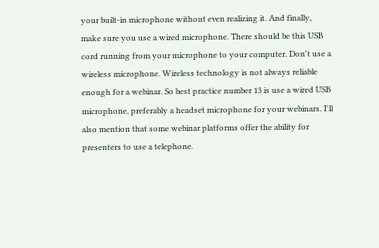your built-in microphone without even realizing it. And finally, make sure you use a wired microphone. There should be this USB cord running from your microphone to your computer. Don't use a wireless microphone. Wireless technology is not always reliable enough for a webinar. So best practice number 13 is use a wired USB microphone, preferably a headset microphone for your webinars. I'll also mention that some webinar platforms offer the ability for presenters to use a telephone.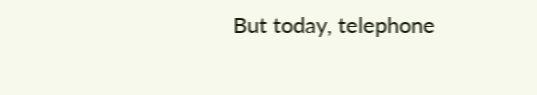But today, telephone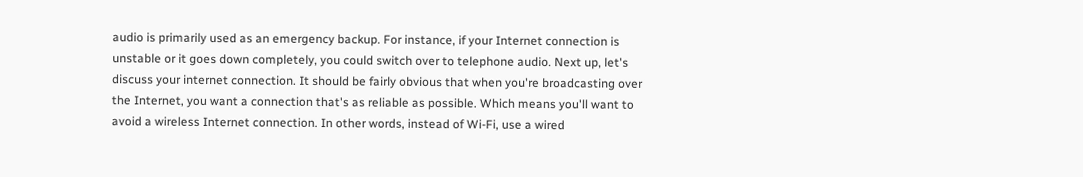audio is primarily used as an emergency backup. For instance, if your Internet connection is unstable or it goes down completely, you could switch over to telephone audio. Next up, let's discuss your internet connection. It should be fairly obvious that when you're broadcasting over the Internet, you want a connection that's as reliable as possible. Which means you'll want to avoid a wireless Internet connection. In other words, instead of Wi-Fi, use a wired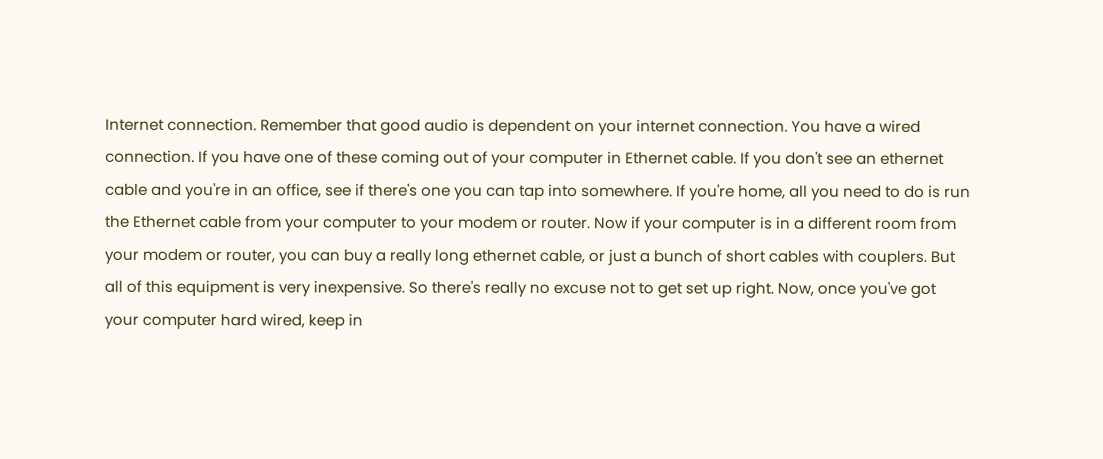Internet connection. Remember that good audio is dependent on your internet connection. You have a wired connection. If you have one of these coming out of your computer in Ethernet cable. If you don't see an ethernet cable and you're in an office, see if there's one you can tap into somewhere. If you're home, all you need to do is run the Ethernet cable from your computer to your modem or router. Now if your computer is in a different room from your modem or router, you can buy a really long ethernet cable, or just a bunch of short cables with couplers. But all of this equipment is very inexpensive. So there's really no excuse not to get set up right. Now, once you've got your computer hard wired, keep in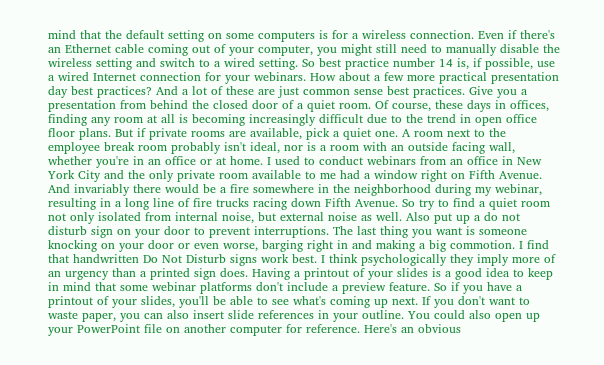mind that the default setting on some computers is for a wireless connection. Even if there's an Ethernet cable coming out of your computer, you might still need to manually disable the wireless setting and switch to a wired setting. So best practice number 14 is, if possible, use a wired Internet connection for your webinars. How about a few more practical presentation day best practices? And a lot of these are just common sense best practices. Give you a presentation from behind the closed door of a quiet room. Of course, these days in offices, finding any room at all is becoming increasingly difficult due to the trend in open office floor plans. But if private rooms are available, pick a quiet one. A room next to the employee break room probably isn't ideal, nor is a room with an outside facing wall, whether you're in an office or at home. I used to conduct webinars from an office in New York City and the only private room available to me had a window right on Fifth Avenue. And invariably there would be a fire somewhere in the neighborhood during my webinar, resulting in a long line of fire trucks racing down Fifth Avenue. So try to find a quiet room not only isolated from internal noise, but external noise as well. Also put up a do not disturb sign on your door to prevent interruptions. The last thing you want is someone knocking on your door or even worse, barging right in and making a big commotion. I find that handwritten Do Not Disturb signs work best. I think psychologically they imply more of an urgency than a printed sign does. Having a printout of your slides is a good idea to keep in mind that some webinar platforms don't include a preview feature. So if you have a printout of your slides, you'll be able to see what's coming up next. If you don't want to waste paper, you can also insert slide references in your outline. You could also open up your PowerPoint file on another computer for reference. Here's an obvious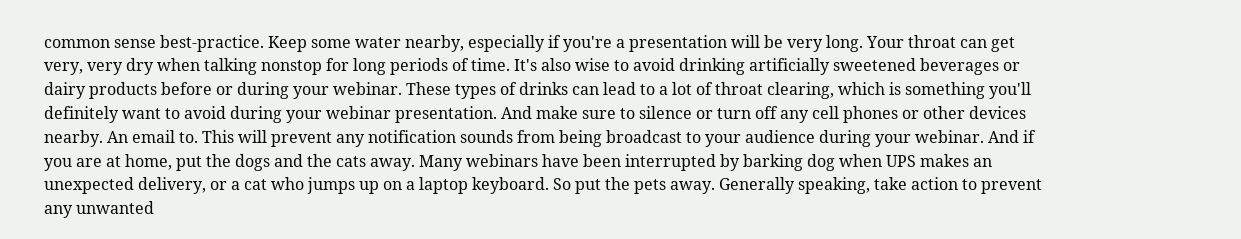common sense best-practice. Keep some water nearby, especially if you're a presentation will be very long. Your throat can get very, very dry when talking nonstop for long periods of time. It's also wise to avoid drinking artificially sweetened beverages or dairy products before or during your webinar. These types of drinks can lead to a lot of throat clearing, which is something you'll definitely want to avoid during your webinar presentation. And make sure to silence or turn off any cell phones or other devices nearby. An email to. This will prevent any notification sounds from being broadcast to your audience during your webinar. And if you are at home, put the dogs and the cats away. Many webinars have been interrupted by barking dog when UPS makes an unexpected delivery, or a cat who jumps up on a laptop keyboard. So put the pets away. Generally speaking, take action to prevent any unwanted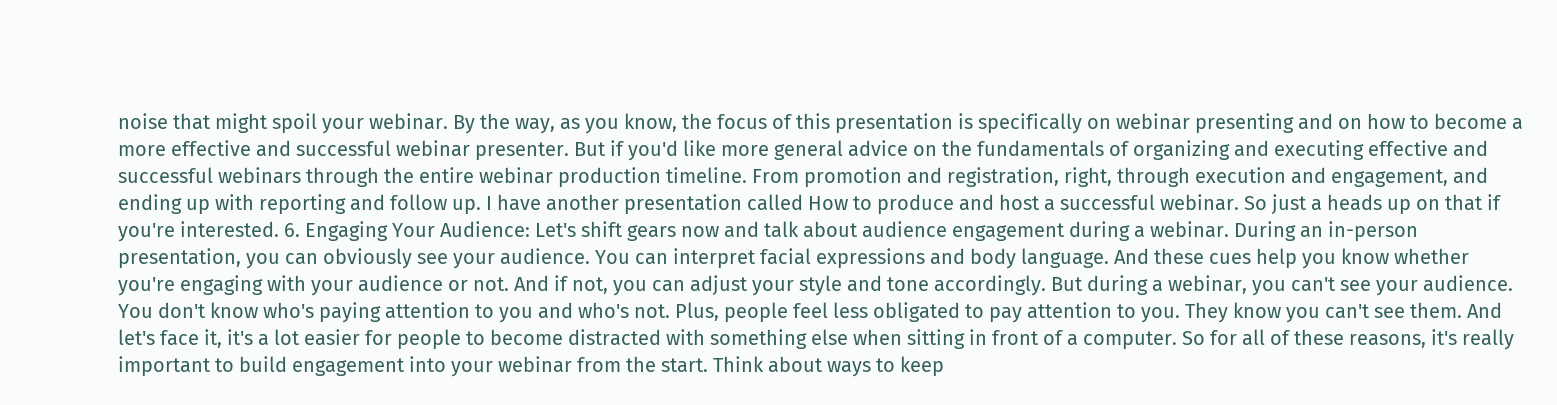noise that might spoil your webinar. By the way, as you know, the focus of this presentation is specifically on webinar presenting and on how to become a more effective and successful webinar presenter. But if you'd like more general advice on the fundamentals of organizing and executing effective and successful webinars through the entire webinar production timeline. From promotion and registration, right, through execution and engagement, and ending up with reporting and follow up. I have another presentation called How to produce and host a successful webinar. So just a heads up on that if you're interested. 6. Engaging Your Audience: Let's shift gears now and talk about audience engagement during a webinar. During an in-person presentation, you can obviously see your audience. You can interpret facial expressions and body language. And these cues help you know whether you're engaging with your audience or not. And if not, you can adjust your style and tone accordingly. But during a webinar, you can't see your audience. You don't know who's paying attention to you and who's not. Plus, people feel less obligated to pay attention to you. They know you can't see them. And let's face it, it's a lot easier for people to become distracted with something else when sitting in front of a computer. So for all of these reasons, it's really important to build engagement into your webinar from the start. Think about ways to keep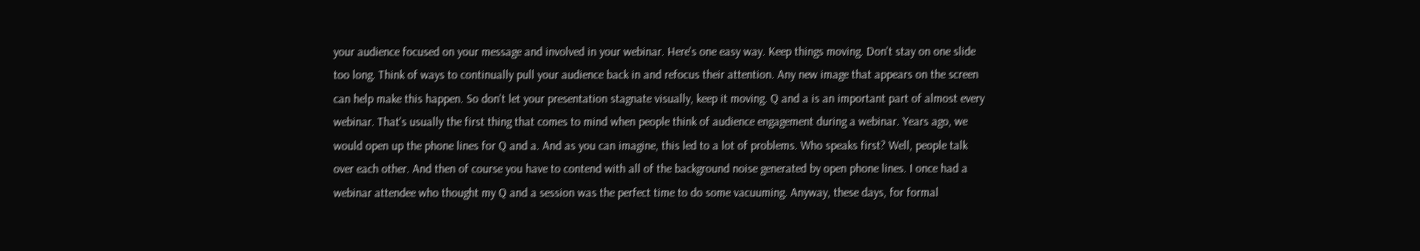your audience focused on your message and involved in your webinar. Here's one easy way. Keep things moving. Don't stay on one slide too long. Think of ways to continually pull your audience back in and refocus their attention. Any new image that appears on the screen can help make this happen. So don't let your presentation stagnate visually, keep it moving. Q and a is an important part of almost every webinar. That's usually the first thing that comes to mind when people think of audience engagement during a webinar. Years ago, we would open up the phone lines for Q and a. And as you can imagine, this led to a lot of problems. Who speaks first? Well, people talk over each other. And then of course you have to contend with all of the background noise generated by open phone lines. I once had a webinar attendee who thought my Q and a session was the perfect time to do some vacuuming. Anyway, these days, for formal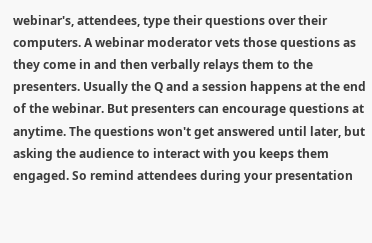webinar's, attendees, type their questions over their computers. A webinar moderator vets those questions as they come in and then verbally relays them to the presenters. Usually the Q and a session happens at the end of the webinar. But presenters can encourage questions at anytime. The questions won't get answered until later, but asking the audience to interact with you keeps them engaged. So remind attendees during your presentation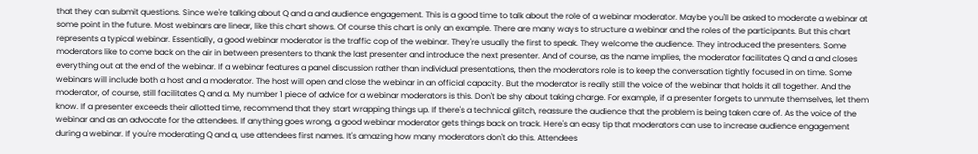that they can submit questions. Since we're talking about Q and a and audience engagement. This is a good time to talk about the role of a webinar moderator. Maybe you'll be asked to moderate a webinar at some point in the future. Most webinars are linear, like this chart shows. Of course this chart is only an example. There are many ways to structure a webinar and the roles of the participants. But this chart represents a typical webinar. Essentially, a good webinar moderator is the traffic cop of the webinar. They're usually the first to speak. They welcome the audience. They introduced the presenters. Some moderators like to come back on the air in between presenters to thank the last presenter and introduce the next presenter. And of course, as the name implies, the moderator facilitates Q and a and closes everything out at the end of the webinar. If a webinar features a panel discussion rather than individual presentations, then the moderators role is to keep the conversation tightly focused in on time. Some webinars will include both a host and a moderator. The host will open and close the webinar in an official capacity. But the moderator is really still the voice of the webinar that holds it all together. And the moderator, of course, still facilitates Q and a. My number 1 piece of advice for a webinar moderators is this. Don't be shy about taking charge. For example, if a presenter forgets to unmute themselves, let them know. If a presenter exceeds their allotted time, recommend that they start wrapping things up. If there's a technical glitch, reassure the audience that the problem is being taken care of. As the voice of the webinar and as an advocate for the attendees. If anything goes wrong, a good webinar moderator gets things back on track. Here's an easy tip that moderators can use to increase audience engagement during a webinar. If you're moderating Q and a, use attendees first names. It's amazing how many moderators don't do this. Attendees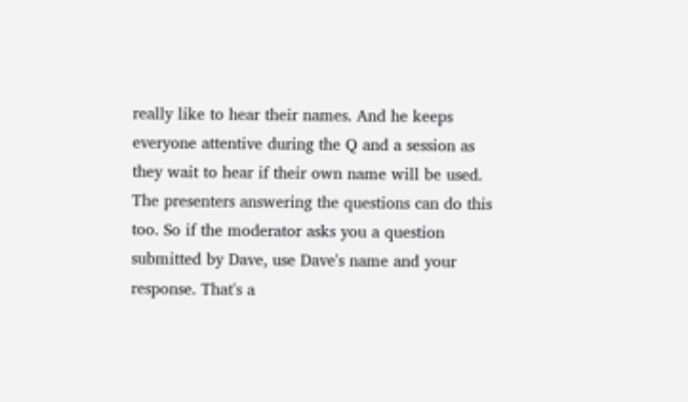really like to hear their names. And he keeps everyone attentive during the Q and a session as they wait to hear if their own name will be used. The presenters answering the questions can do this too. So if the moderator asks you a question submitted by Dave, use Dave's name and your response. That's a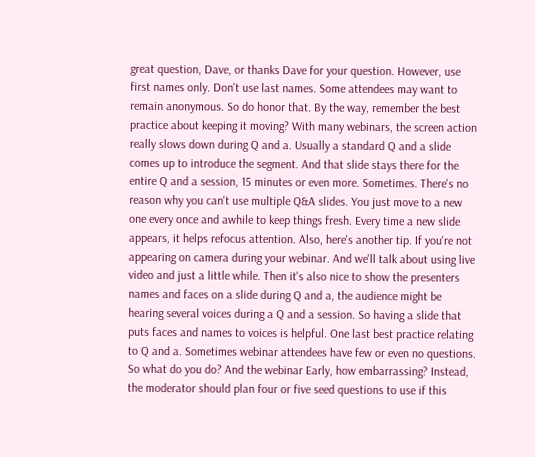great question, Dave, or thanks Dave for your question. However, use first names only. Don't use last names. Some attendees may want to remain anonymous. So do honor that. By the way, remember the best practice about keeping it moving? With many webinars, the screen action really slows down during Q and a. Usually a standard Q and a slide comes up to introduce the segment. And that slide stays there for the entire Q and a session, 15 minutes or even more. Sometimes. There's no reason why you can't use multiple Q&A slides. You just move to a new one every once and awhile to keep things fresh. Every time a new slide appears, it helps refocus attention. Also, here's another tip. If you're not appearing on camera during your webinar. And we'll talk about using live video and just a little while. Then it's also nice to show the presenters names and faces on a slide during Q and a, the audience might be hearing several voices during a Q and a session. So having a slide that puts faces and names to voices is helpful. One last best practice relating to Q and a. Sometimes webinar attendees have few or even no questions. So what do you do? And the webinar Early, how embarrassing? Instead, the moderator should plan four or five seed questions to use if this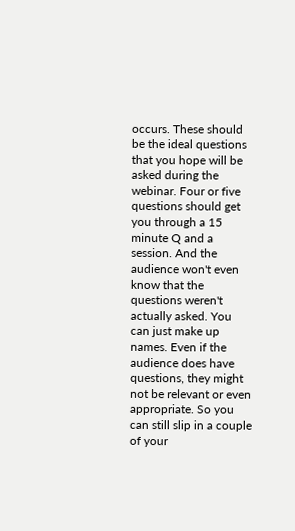occurs. These should be the ideal questions that you hope will be asked during the webinar. Four or five questions should get you through a 15 minute Q and a session. And the audience won't even know that the questions weren't actually asked. You can just make up names. Even if the audience does have questions, they might not be relevant or even appropriate. So you can still slip in a couple of your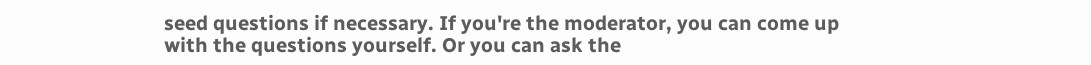seed questions if necessary. If you're the moderator, you can come up with the questions yourself. Or you can ask the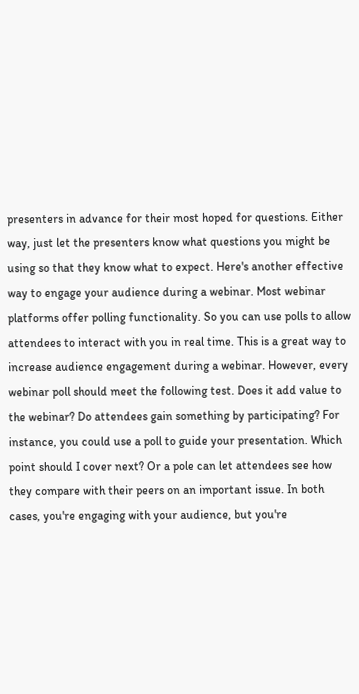presenters in advance for their most hoped for questions. Either way, just let the presenters know what questions you might be using so that they know what to expect. Here's another effective way to engage your audience during a webinar. Most webinar platforms offer polling functionality. So you can use polls to allow attendees to interact with you in real time. This is a great way to increase audience engagement during a webinar. However, every webinar poll should meet the following test. Does it add value to the webinar? Do attendees gain something by participating? For instance, you could use a poll to guide your presentation. Which point should I cover next? Or a pole can let attendees see how they compare with their peers on an important issue. In both cases, you're engaging with your audience, but you're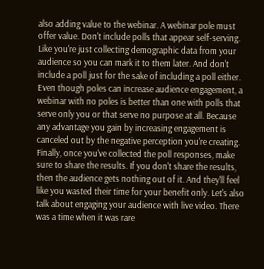also adding value to the webinar. A webinar pole must offer value. Don't include polls that appear self-serving. Like you're just collecting demographic data from your audience so you can mark it to them later. And don't include a poll just for the sake of including a poll either. Even though poles can increase audience engagement, a webinar with no poles is better than one with polls that serve only you or that serve no purpose at all. Because any advantage you gain by increasing engagement is canceled out by the negative perception you're creating. Finally, once you've collected the poll responses, make sure to share the results. If you don't share the results, then the audience gets nothing out of it. And they'll feel like you wasted their time for your benefit only. Let's also talk about engaging your audience with live video. There was a time when it was rare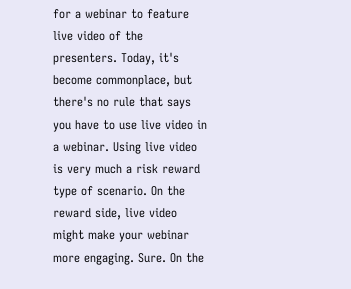for a webinar to feature live video of the presenters. Today, it's become commonplace, but there's no rule that says you have to use live video in a webinar. Using live video is very much a risk reward type of scenario. On the reward side, live video might make your webinar more engaging. Sure. On the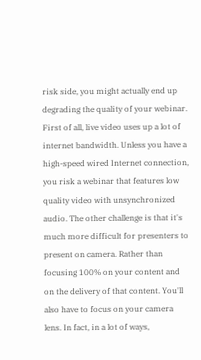risk side, you might actually end up degrading the quality of your webinar. First of all, live video uses up a lot of internet bandwidth. Unless you have a high-speed wired Internet connection, you risk a webinar that features low quality video with unsynchronized audio. The other challenge is that it's much more difficult for presenters to present on camera. Rather than focusing 100% on your content and on the delivery of that content. You'll also have to focus on your camera lens. In fact, in a lot of ways,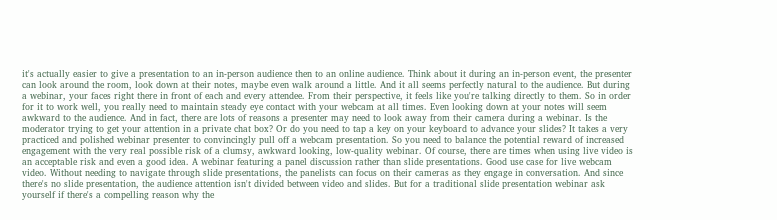it's actually easier to give a presentation to an in-person audience then to an online audience. Think about it during an in-person event, the presenter can look around the room, look down at their notes, maybe even walk around a little. And it all seems perfectly natural to the audience. But during a webinar, your faces right there in front of each and every attendee. From their perspective, it feels like you're talking directly to them. So in order for it to work well, you really need to maintain steady eye contact with your webcam at all times. Even looking down at your notes will seem awkward to the audience. And in fact, there are lots of reasons a presenter may need to look away from their camera during a webinar. Is the moderator trying to get your attention in a private chat box? Or do you need to tap a key on your keyboard to advance your slides? It takes a very practiced and polished webinar presenter to convincingly pull off a webcam presentation. So you need to balance the potential reward of increased engagement with the very real possible risk of a clumsy, awkward looking, low-quality webinar. Of course, there are times when using live video is an acceptable risk and even a good idea. A webinar featuring a panel discussion rather than slide presentations. Good use case for live webcam video. Without needing to navigate through slide presentations, the panelists can focus on their cameras as they engage in conversation. And since there's no slide presentation, the audience attention isn't divided between video and slides. But for a traditional slide presentation webinar ask yourself if there's a compelling reason why the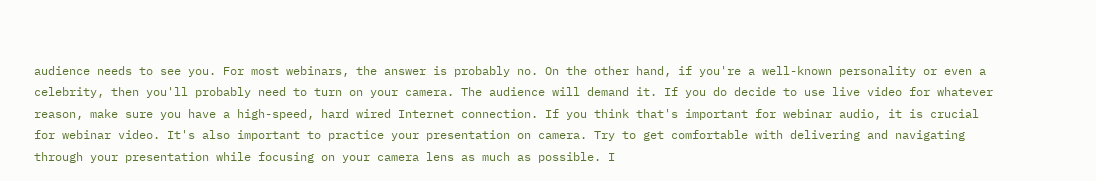audience needs to see you. For most webinars, the answer is probably no. On the other hand, if you're a well-known personality or even a celebrity, then you'll probably need to turn on your camera. The audience will demand it. If you do decide to use live video for whatever reason, make sure you have a high-speed, hard wired Internet connection. If you think that's important for webinar audio, it is crucial for webinar video. It's also important to practice your presentation on camera. Try to get comfortable with delivering and navigating through your presentation while focusing on your camera lens as much as possible. I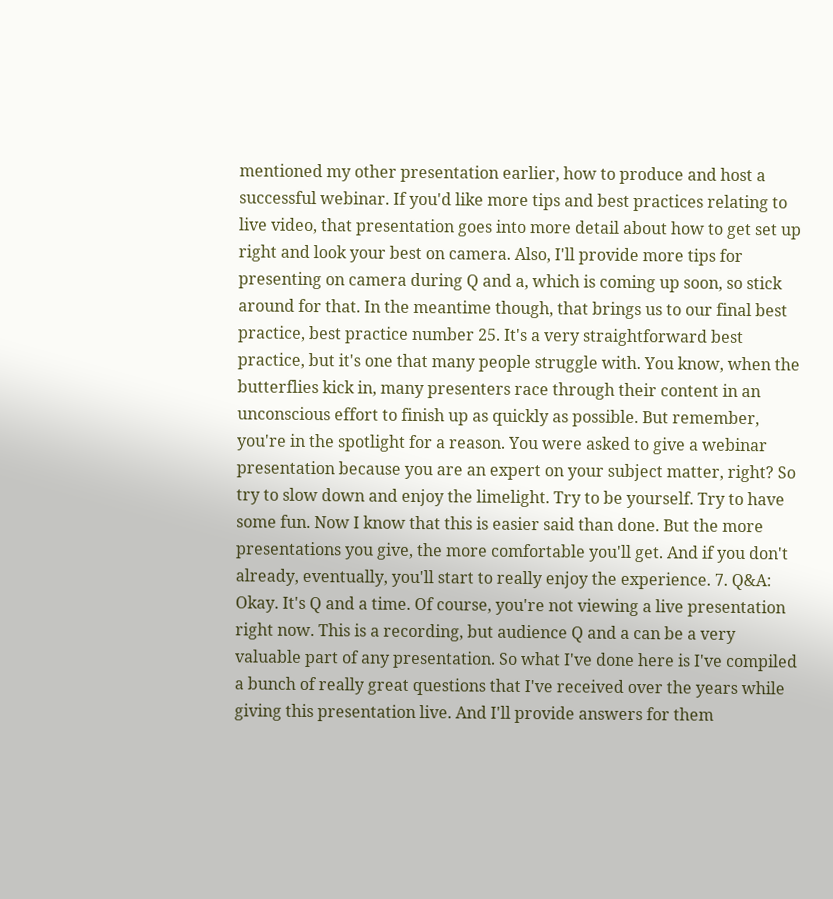mentioned my other presentation earlier, how to produce and host a successful webinar. If you'd like more tips and best practices relating to live video, that presentation goes into more detail about how to get set up right and look your best on camera. Also, I'll provide more tips for presenting on camera during Q and a, which is coming up soon, so stick around for that. In the meantime though, that brings us to our final best practice, best practice number 25. It's a very straightforward best practice, but it's one that many people struggle with. You know, when the butterflies kick in, many presenters race through their content in an unconscious effort to finish up as quickly as possible. But remember, you're in the spotlight for a reason. You were asked to give a webinar presentation because you are an expert on your subject matter, right? So try to slow down and enjoy the limelight. Try to be yourself. Try to have some fun. Now I know that this is easier said than done. But the more presentations you give, the more comfortable you'll get. And if you don't already, eventually, you'll start to really enjoy the experience. 7. Q&A: Okay. It's Q and a time. Of course, you're not viewing a live presentation right now. This is a recording, but audience Q and a can be a very valuable part of any presentation. So what I've done here is I've compiled a bunch of really great questions that I've received over the years while giving this presentation live. And I'll provide answers for them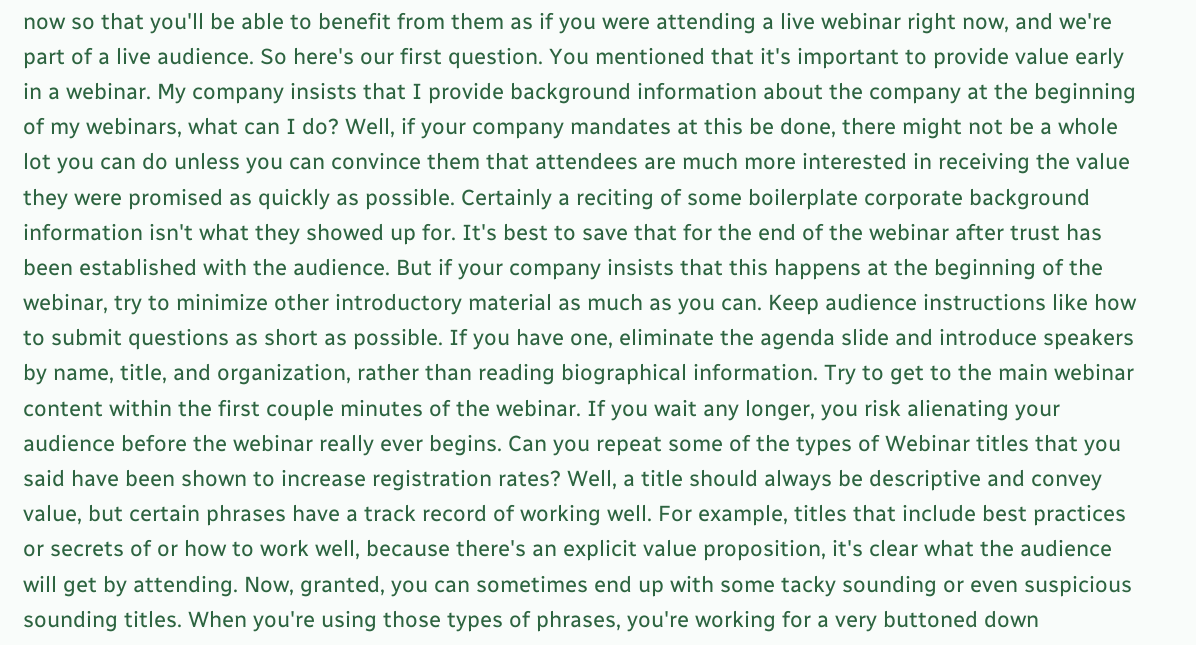now so that you'll be able to benefit from them as if you were attending a live webinar right now, and we're part of a live audience. So here's our first question. You mentioned that it's important to provide value early in a webinar. My company insists that I provide background information about the company at the beginning of my webinars, what can I do? Well, if your company mandates at this be done, there might not be a whole lot you can do unless you can convince them that attendees are much more interested in receiving the value they were promised as quickly as possible. Certainly a reciting of some boilerplate corporate background information isn't what they showed up for. It's best to save that for the end of the webinar after trust has been established with the audience. But if your company insists that this happens at the beginning of the webinar, try to minimize other introductory material as much as you can. Keep audience instructions like how to submit questions as short as possible. If you have one, eliminate the agenda slide and introduce speakers by name, title, and organization, rather than reading biographical information. Try to get to the main webinar content within the first couple minutes of the webinar. If you wait any longer, you risk alienating your audience before the webinar really ever begins. Can you repeat some of the types of Webinar titles that you said have been shown to increase registration rates? Well, a title should always be descriptive and convey value, but certain phrases have a track record of working well. For example, titles that include best practices or secrets of or how to work well, because there's an explicit value proposition, it's clear what the audience will get by attending. Now, granted, you can sometimes end up with some tacky sounding or even suspicious sounding titles. When you're using those types of phrases, you're working for a very buttoned down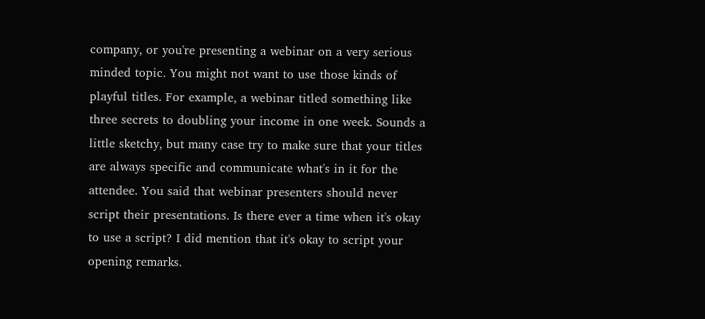company, or you're presenting a webinar on a very serious minded topic. You might not want to use those kinds of playful titles. For example, a webinar titled something like three secrets to doubling your income in one week. Sounds a little sketchy, but many case try to make sure that your titles are always specific and communicate what's in it for the attendee. You said that webinar presenters should never script their presentations. Is there ever a time when it's okay to use a script? I did mention that it's okay to script your opening remarks.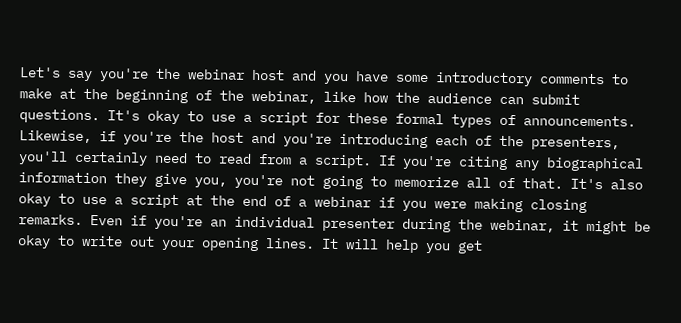Let's say you're the webinar host and you have some introductory comments to make at the beginning of the webinar, like how the audience can submit questions. It's okay to use a script for these formal types of announcements. Likewise, if you're the host and you're introducing each of the presenters, you'll certainly need to read from a script. If you're citing any biographical information they give you, you're not going to memorize all of that. It's also okay to use a script at the end of a webinar if you were making closing remarks. Even if you're an individual presenter during the webinar, it might be okay to write out your opening lines. It will help you get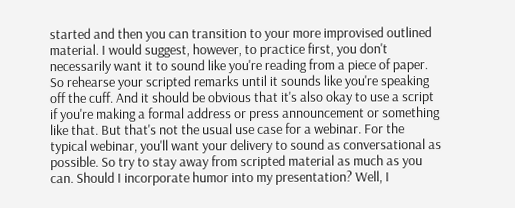started and then you can transition to your more improvised outlined material. I would suggest, however, to practice first, you don't necessarily want it to sound like you're reading from a piece of paper. So rehearse your scripted remarks until it sounds like you're speaking off the cuff. And it should be obvious that it's also okay to use a script if you're making a formal address or press announcement or something like that. But that's not the usual use case for a webinar. For the typical webinar, you'll want your delivery to sound as conversational as possible. So try to stay away from scripted material as much as you can. Should I incorporate humor into my presentation? Well, I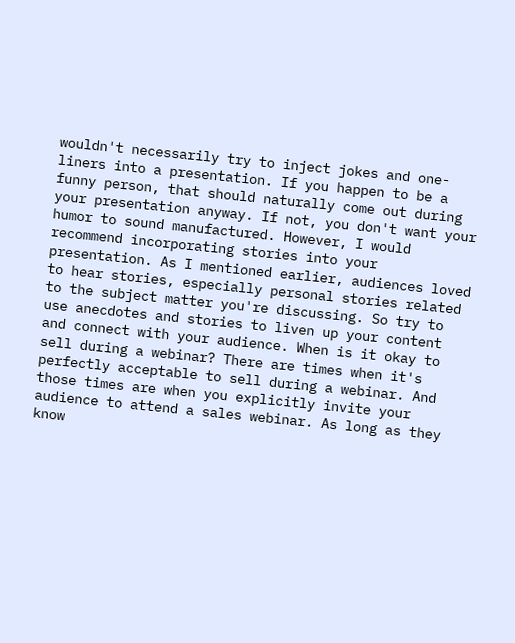wouldn't necessarily try to inject jokes and one-liners into a presentation. If you happen to be a funny person, that should naturally come out during your presentation anyway. If not, you don't want your humor to sound manufactured. However, I would recommend incorporating stories into your presentation. As I mentioned earlier, audiences loved to hear stories, especially personal stories related to the subject matter you're discussing. So try to use anecdotes and stories to liven up your content and connect with your audience. When is it okay to sell during a webinar? There are times when it's perfectly acceptable to sell during a webinar. And those times are when you explicitly invite your audience to attend a sales webinar. As long as they know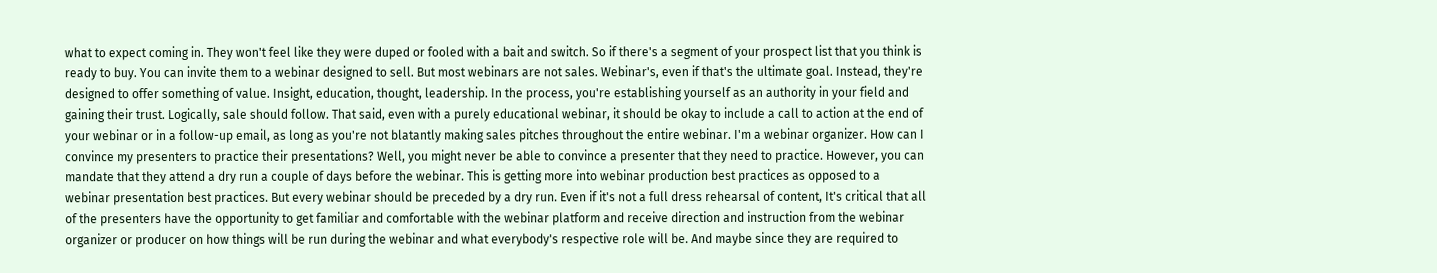what to expect coming in. They won't feel like they were duped or fooled with a bait and switch. So if there's a segment of your prospect list that you think is ready to buy. You can invite them to a webinar designed to sell. But most webinars are not sales. Webinar's, even if that's the ultimate goal. Instead, they're designed to offer something of value. Insight, education, thought, leadership. In the process, you're establishing yourself as an authority in your field and gaining their trust. Logically, sale should follow. That said, even with a purely educational webinar, it should be okay to include a call to action at the end of your webinar or in a follow-up email, as long as you're not blatantly making sales pitches throughout the entire webinar. I'm a webinar organizer. How can I convince my presenters to practice their presentations? Well, you might never be able to convince a presenter that they need to practice. However, you can mandate that they attend a dry run a couple of days before the webinar. This is getting more into webinar production best practices as opposed to a webinar presentation best practices. But every webinar should be preceded by a dry run. Even if it's not a full dress rehearsal of content, It's critical that all of the presenters have the opportunity to get familiar and comfortable with the webinar platform and receive direction and instruction from the webinar organizer or producer on how things will be run during the webinar and what everybody's respective role will be. And maybe since they are required to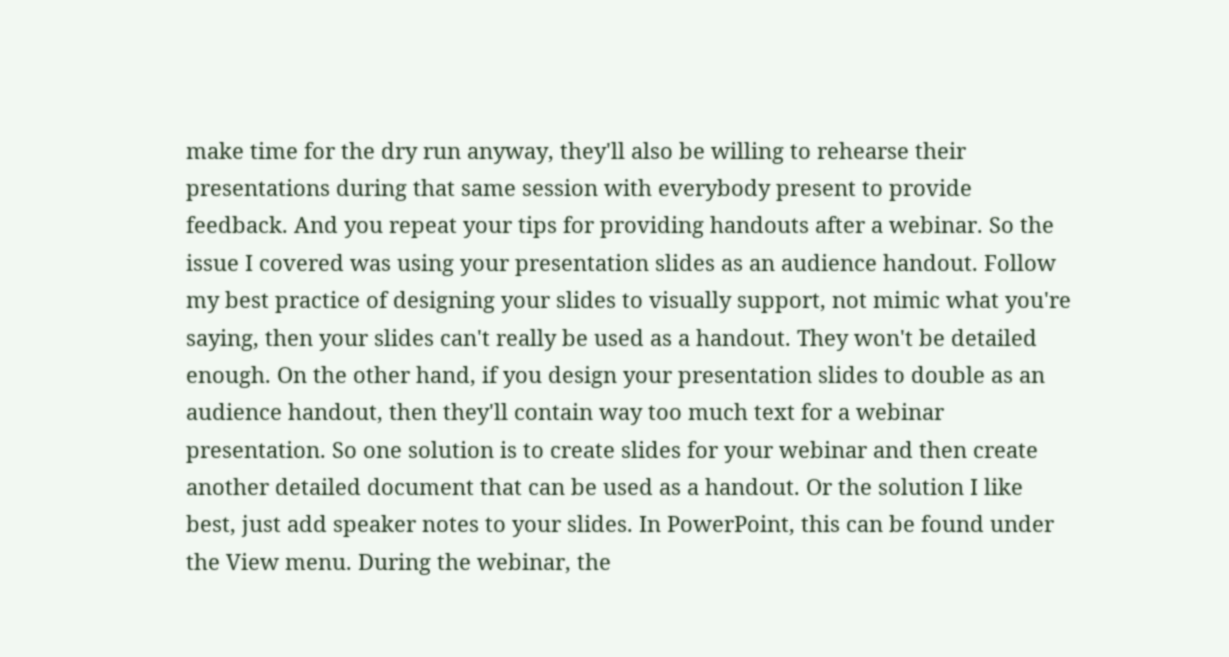make time for the dry run anyway, they'll also be willing to rehearse their presentations during that same session with everybody present to provide feedback. And you repeat your tips for providing handouts after a webinar. So the issue I covered was using your presentation slides as an audience handout. Follow my best practice of designing your slides to visually support, not mimic what you're saying, then your slides can't really be used as a handout. They won't be detailed enough. On the other hand, if you design your presentation slides to double as an audience handout, then they'll contain way too much text for a webinar presentation. So one solution is to create slides for your webinar and then create another detailed document that can be used as a handout. Or the solution I like best, just add speaker notes to your slides. In PowerPoint, this can be found under the View menu. During the webinar, the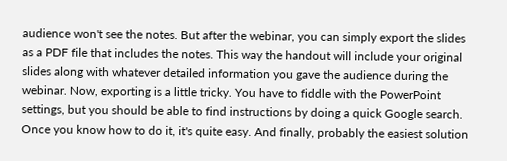audience won't see the notes. But after the webinar, you can simply export the slides as a PDF file that includes the notes. This way the handout will include your original slides along with whatever detailed information you gave the audience during the webinar. Now, exporting is a little tricky. You have to fiddle with the PowerPoint settings, but you should be able to find instructions by doing a quick Google search. Once you know how to do it, it's quite easy. And finally, probably the easiest solution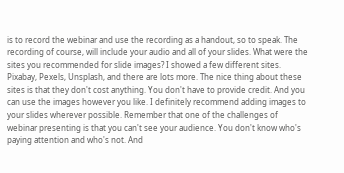is to record the webinar and use the recording as a handout, so to speak. The recording of course, will include your audio and all of your slides. What were the sites you recommended for slide images? I showed a few different sites. Pixabay, Pexels, Unsplash, and there are lots more. The nice thing about these sites is that they don't cost anything. You don't have to provide credit. And you can use the images however you like. I definitely recommend adding images to your slides wherever possible. Remember that one of the challenges of webinar presenting is that you can't see your audience. You don't know who's paying attention and who's not. And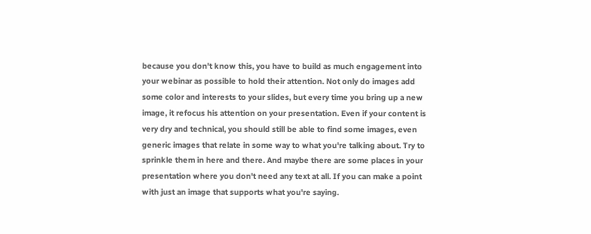because you don't know this, you have to build as much engagement into your webinar as possible to hold their attention. Not only do images add some color and interests to your slides, but every time you bring up a new image, it refocus his attention on your presentation. Even if your content is very dry and technical, you should still be able to find some images, even generic images that relate in some way to what you're talking about. Try to sprinkle them in here and there. And maybe there are some places in your presentation where you don't need any text at all. If you can make a point with just an image that supports what you're saying.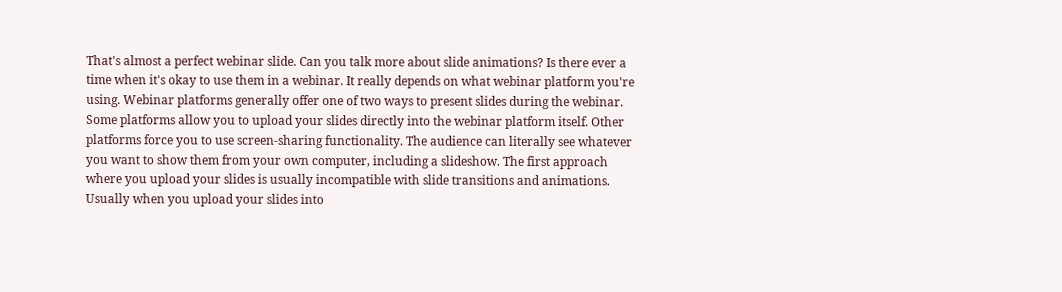That's almost a perfect webinar slide. Can you talk more about slide animations? Is there ever a time when it's okay to use them in a webinar. It really depends on what webinar platform you're using. Webinar platforms generally offer one of two ways to present slides during the webinar. Some platforms allow you to upload your slides directly into the webinar platform itself. Other platforms force you to use screen-sharing functionality. The audience can literally see whatever you want to show them from your own computer, including a slideshow. The first approach where you upload your slides is usually incompatible with slide transitions and animations. Usually when you upload your slides into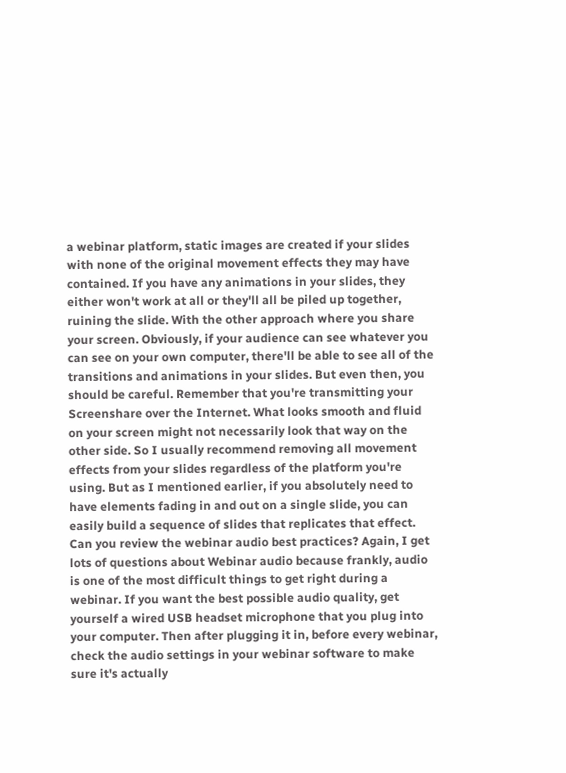a webinar platform, static images are created if your slides with none of the original movement effects they may have contained. If you have any animations in your slides, they either won't work at all or they'll all be piled up together, ruining the slide. With the other approach where you share your screen. Obviously, if your audience can see whatever you can see on your own computer, there'll be able to see all of the transitions and animations in your slides. But even then, you should be careful. Remember that you're transmitting your Screenshare over the Internet. What looks smooth and fluid on your screen might not necessarily look that way on the other side. So I usually recommend removing all movement effects from your slides regardless of the platform you're using. But as I mentioned earlier, if you absolutely need to have elements fading in and out on a single slide, you can easily build a sequence of slides that replicates that effect. Can you review the webinar audio best practices? Again, I get lots of questions about Webinar audio because frankly, audio is one of the most difficult things to get right during a webinar. If you want the best possible audio quality, get yourself a wired USB headset microphone that you plug into your computer. Then after plugging it in, before every webinar, check the audio settings in your webinar software to make sure it's actually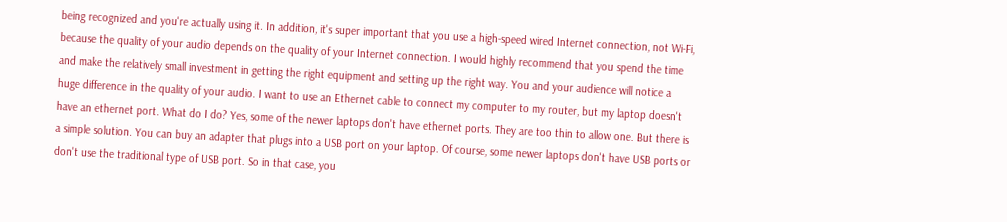being recognized and you're actually using it. In addition, it's super important that you use a high-speed wired Internet connection, not Wi-Fi, because the quality of your audio depends on the quality of your Internet connection. I would highly recommend that you spend the time and make the relatively small investment in getting the right equipment and setting up the right way. You and your audience will notice a huge difference in the quality of your audio. I want to use an Ethernet cable to connect my computer to my router, but my laptop doesn't have an ethernet port. What do I do? Yes, some of the newer laptops don't have ethernet ports. They are too thin to allow one. But there is a simple solution. You can buy an adapter that plugs into a USB port on your laptop. Of course, some newer laptops don't have USB ports or don't use the traditional type of USB port. So in that case, you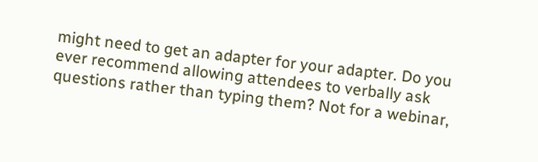might need to get an adapter for your adapter. Do you ever recommend allowing attendees to verbally ask questions rather than typing them? Not for a webinar,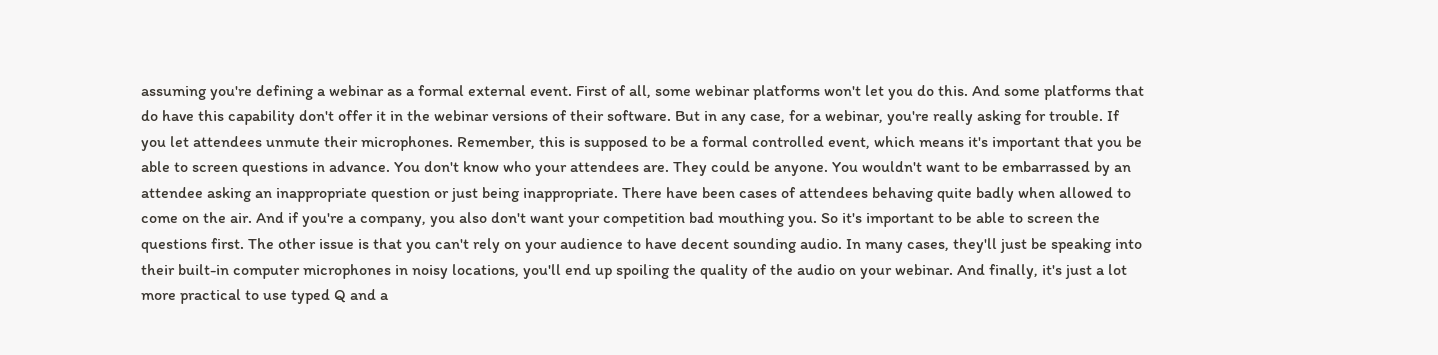assuming you're defining a webinar as a formal external event. First of all, some webinar platforms won't let you do this. And some platforms that do have this capability don't offer it in the webinar versions of their software. But in any case, for a webinar, you're really asking for trouble. If you let attendees unmute their microphones. Remember, this is supposed to be a formal controlled event, which means it's important that you be able to screen questions in advance. You don't know who your attendees are. They could be anyone. You wouldn't want to be embarrassed by an attendee asking an inappropriate question or just being inappropriate. There have been cases of attendees behaving quite badly when allowed to come on the air. And if you're a company, you also don't want your competition bad mouthing you. So it's important to be able to screen the questions first. The other issue is that you can't rely on your audience to have decent sounding audio. In many cases, they'll just be speaking into their built-in computer microphones in noisy locations, you'll end up spoiling the quality of the audio on your webinar. And finally, it's just a lot more practical to use typed Q and a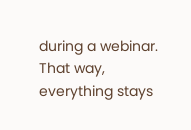during a webinar. That way, everything stays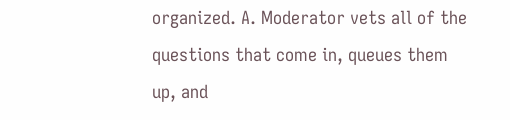organized. A. Moderator vets all of the questions that come in, queues them up, and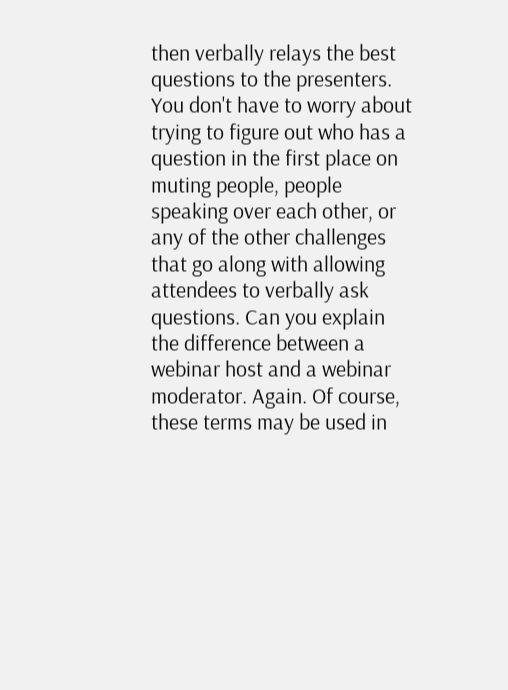then verbally relays the best questions to the presenters. You don't have to worry about trying to figure out who has a question in the first place on muting people, people speaking over each other, or any of the other challenges that go along with allowing attendees to verbally ask questions. Can you explain the difference between a webinar host and a webinar moderator. Again. Of course, these terms may be used in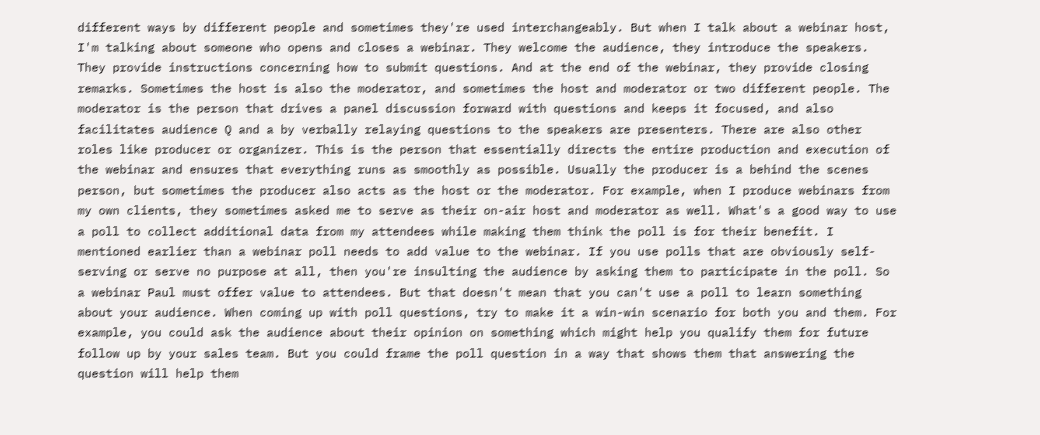different ways by different people and sometimes they're used interchangeably. But when I talk about a webinar host, I'm talking about someone who opens and closes a webinar. They welcome the audience, they introduce the speakers. They provide instructions concerning how to submit questions. And at the end of the webinar, they provide closing remarks. Sometimes the host is also the moderator, and sometimes the host and moderator or two different people. The moderator is the person that drives a panel discussion forward with questions and keeps it focused, and also facilitates audience Q and a by verbally relaying questions to the speakers are presenters. There are also other roles like producer or organizer. This is the person that essentially directs the entire production and execution of the webinar and ensures that everything runs as smoothly as possible. Usually the producer is a behind the scenes person, but sometimes the producer also acts as the host or the moderator. For example, when I produce webinars from my own clients, they sometimes asked me to serve as their on-air host and moderator as well. What's a good way to use a poll to collect additional data from my attendees while making them think the poll is for their benefit. I mentioned earlier than a webinar poll needs to add value to the webinar. If you use polls that are obviously self-serving or serve no purpose at all, then you're insulting the audience by asking them to participate in the poll. So a webinar Paul must offer value to attendees. But that doesn't mean that you can't use a poll to learn something about your audience. When coming up with poll questions, try to make it a win-win scenario for both you and them. For example, you could ask the audience about their opinion on something which might help you qualify them for future follow up by your sales team. But you could frame the poll question in a way that shows them that answering the question will help them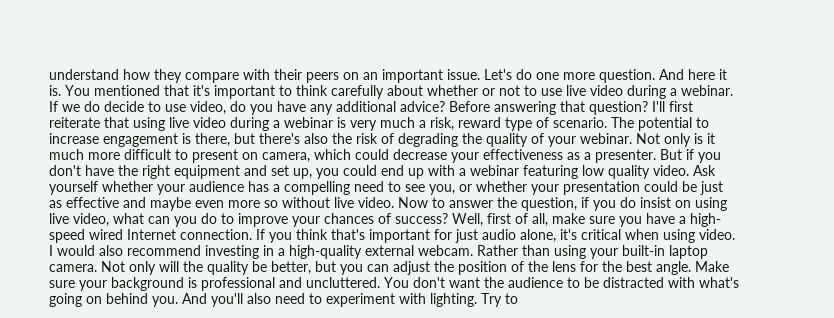understand how they compare with their peers on an important issue. Let's do one more question. And here it is. You mentioned that it's important to think carefully about whether or not to use live video during a webinar. If we do decide to use video, do you have any additional advice? Before answering that question? I'll first reiterate that using live video during a webinar is very much a risk, reward type of scenario. The potential to increase engagement is there, but there's also the risk of degrading the quality of your webinar. Not only is it much more difficult to present on camera, which could decrease your effectiveness as a presenter. But if you don't have the right equipment and set up, you could end up with a webinar featuring low quality video. Ask yourself whether your audience has a compelling need to see you, or whether your presentation could be just as effective and maybe even more so without live video. Now to answer the question, if you do insist on using live video, what can you do to improve your chances of success? Well, first of all, make sure you have a high-speed wired Internet connection. If you think that's important for just audio alone, it's critical when using video. I would also recommend investing in a high-quality external webcam. Rather than using your built-in laptop camera. Not only will the quality be better, but you can adjust the position of the lens for the best angle. Make sure your background is professional and uncluttered. You don't want the audience to be distracted with what's going on behind you. And you'll also need to experiment with lighting. Try to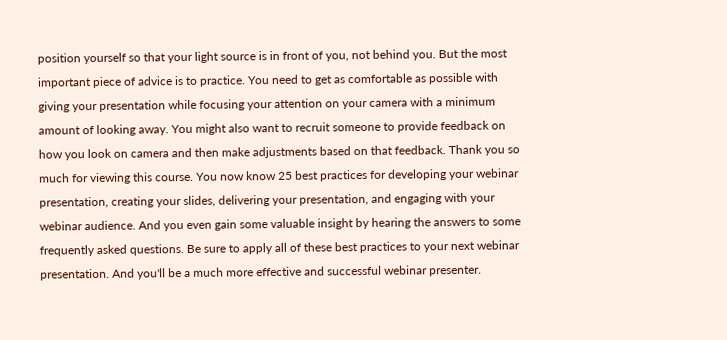position yourself so that your light source is in front of you, not behind you. But the most important piece of advice is to practice. You need to get as comfortable as possible with giving your presentation while focusing your attention on your camera with a minimum amount of looking away. You might also want to recruit someone to provide feedback on how you look on camera and then make adjustments based on that feedback. Thank you so much for viewing this course. You now know 25 best practices for developing your webinar presentation, creating your slides, delivering your presentation, and engaging with your webinar audience. And you even gain some valuable insight by hearing the answers to some frequently asked questions. Be sure to apply all of these best practices to your next webinar presentation. And you'll be a much more effective and successful webinar presenter.